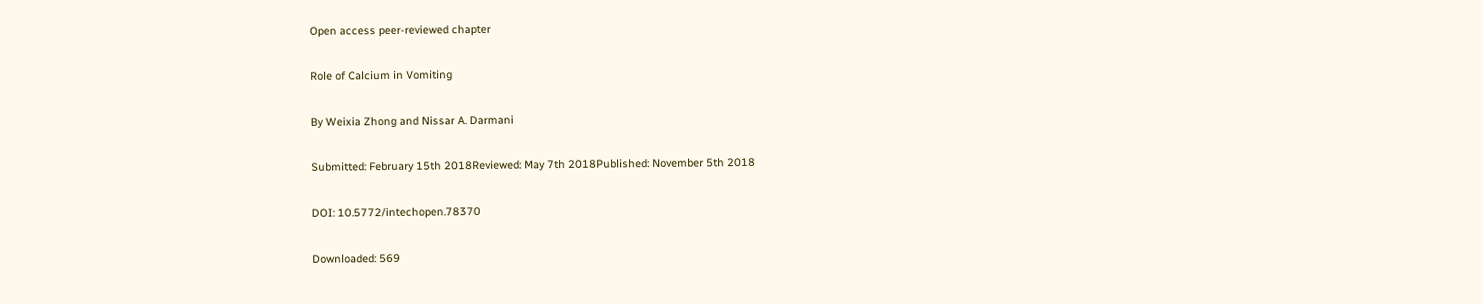Open access peer-reviewed chapter

Role of Calcium in Vomiting

By Weixia Zhong and Nissar A. Darmani

Submitted: February 15th 2018Reviewed: May 7th 2018Published: November 5th 2018

DOI: 10.5772/intechopen.78370

Downloaded: 569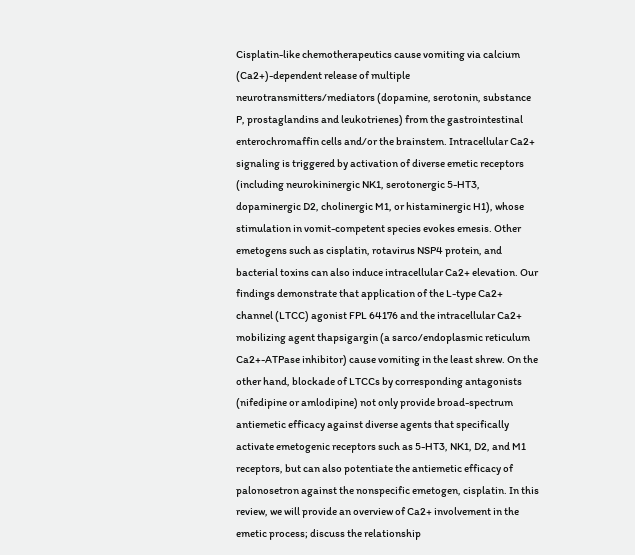Cisplatin-like chemotherapeutics cause vomiting via calcium (Ca2+)-dependent release of multiple neurotransmitters/mediators (dopamine, serotonin, substance P, prostaglandins and leukotrienes) from the gastrointestinal enterochromaffin cells and/or the brainstem. Intracellular Ca2+ signaling is triggered by activation of diverse emetic receptors (including neurokininergic NK1, serotonergic 5-HT3, dopaminergic D2, cholinergic M1, or histaminergic H1), whose stimulation in vomit-competent species evokes emesis. Other emetogens such as cisplatin, rotavirus NSP4 protein, and bacterial toxins can also induce intracellular Ca2+ elevation. Our findings demonstrate that application of the L-type Ca2+ channel (LTCC) agonist FPL 64176 and the intracellular Ca2+ mobilizing agent thapsigargin (a sarco/endoplasmic reticulum Ca2+-ATPase inhibitor) cause vomiting in the least shrew. On the other hand, blockade of LTCCs by corresponding antagonists (nifedipine or amlodipine) not only provide broad-spectrum antiemetic efficacy against diverse agents that specifically activate emetogenic receptors such as 5-HT3, NK1, D2, and M1 receptors, but can also potentiate the antiemetic efficacy of palonosetron against the nonspecific emetogen, cisplatin. In this review, we will provide an overview of Ca2+ involvement in the emetic process; discuss the relationship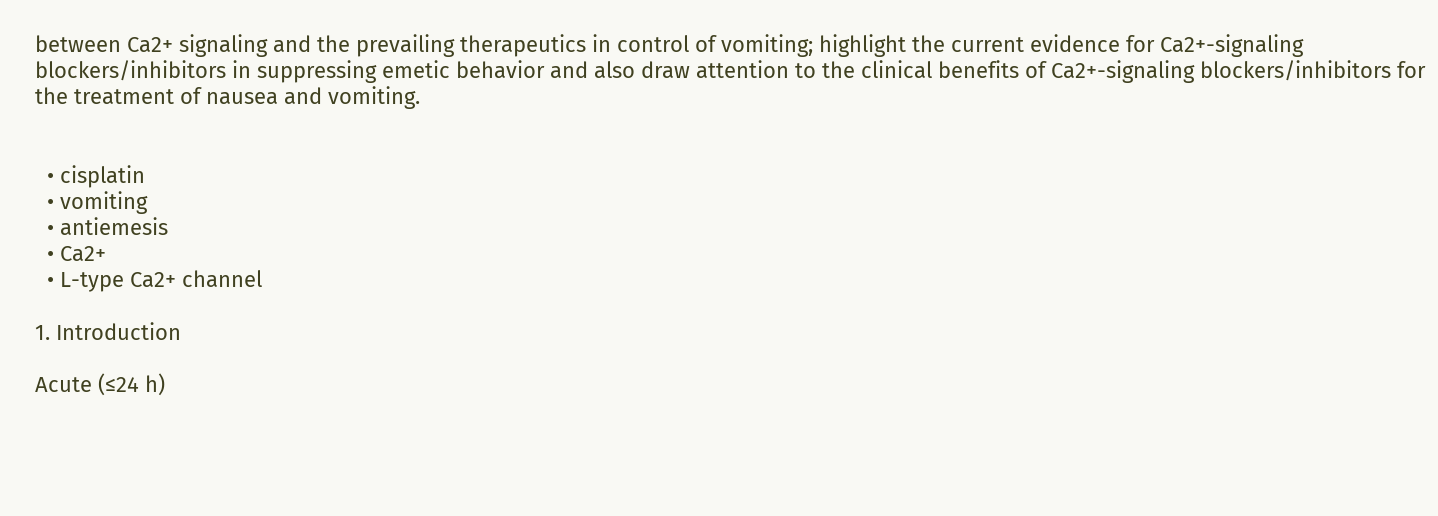between Ca2+ signaling and the prevailing therapeutics in control of vomiting; highlight the current evidence for Ca2+-signaling blockers/inhibitors in suppressing emetic behavior and also draw attention to the clinical benefits of Ca2+-signaling blockers/inhibitors for the treatment of nausea and vomiting.


  • cisplatin
  • vomiting
  • antiemesis
  • Ca2+
  • L-type Ca2+ channel

1. Introduction

Acute (≤24 h)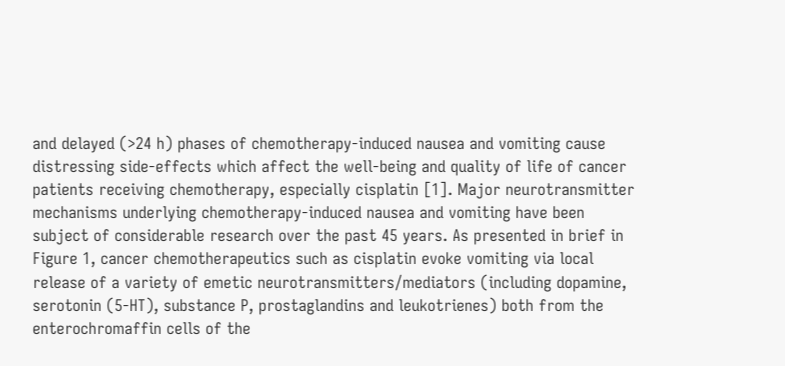and delayed (>24 h) phases of chemotherapy-induced nausea and vomiting cause distressing side-effects which affect the well-being and quality of life of cancer patients receiving chemotherapy, especially cisplatin [1]. Major neurotransmitter mechanisms underlying chemotherapy-induced nausea and vomiting have been subject of considerable research over the past 45 years. As presented in brief in Figure 1, cancer chemotherapeutics such as cisplatin evoke vomiting via local release of a variety of emetic neurotransmitters/mediators (including dopamine, serotonin (5-HT), substance P, prostaglandins and leukotrienes) both from the enterochromaffin cells of the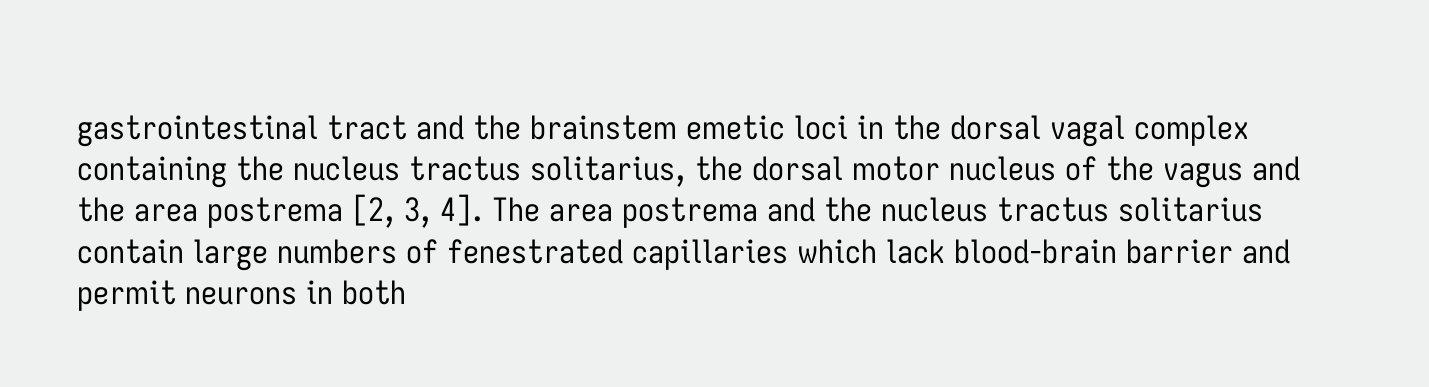gastrointestinal tract and the brainstem emetic loci in the dorsal vagal complex containing the nucleus tractus solitarius, the dorsal motor nucleus of the vagus and the area postrema [2, 3, 4]. The area postrema and the nucleus tractus solitarius contain large numbers of fenestrated capillaries which lack blood-brain barrier and permit neurons in both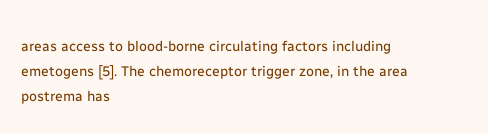areas access to blood-borne circulating factors including emetogens [5]. The chemoreceptor trigger zone, in the area postrema has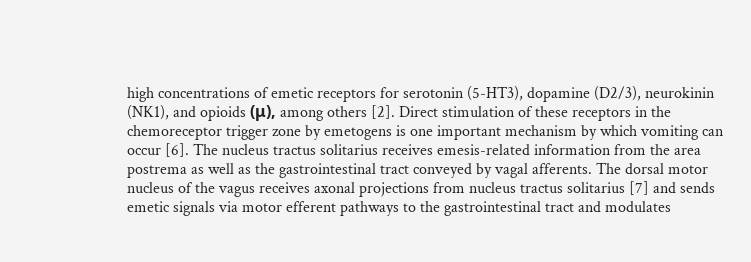high concentrations of emetic receptors for serotonin (5-HT3), dopamine (D2/3), neurokinin (NK1), and opioids (μ), among others [2]. Direct stimulation of these receptors in the chemoreceptor trigger zone by emetogens is one important mechanism by which vomiting can occur [6]. The nucleus tractus solitarius receives emesis-related information from the area postrema as well as the gastrointestinal tract conveyed by vagal afferents. The dorsal motor nucleus of the vagus receives axonal projections from nucleus tractus solitarius [7] and sends emetic signals via motor efferent pathways to the gastrointestinal tract and modulates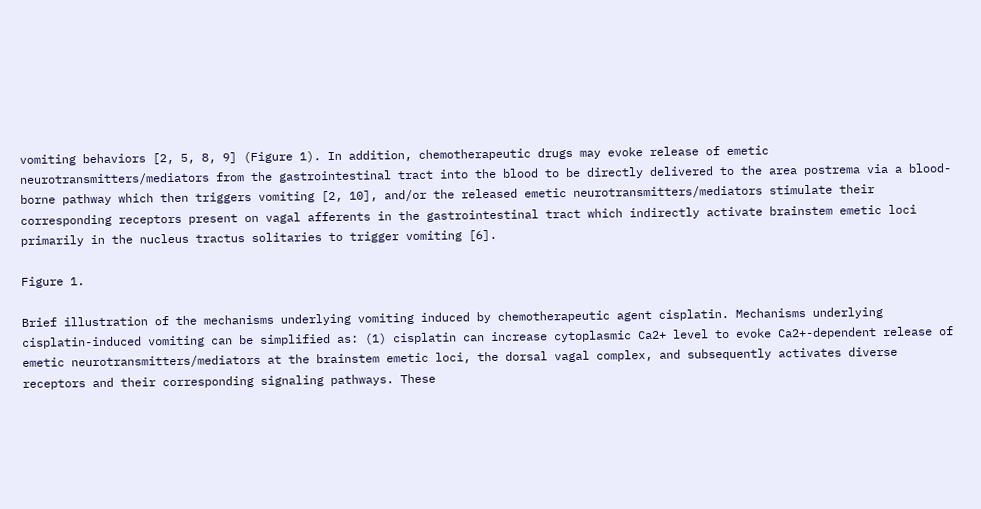vomiting behaviors [2, 5, 8, 9] (Figure 1). In addition, chemotherapeutic drugs may evoke release of emetic neurotransmitters/mediators from the gastrointestinal tract into the blood to be directly delivered to the area postrema via a blood-borne pathway which then triggers vomiting [2, 10], and/or the released emetic neurotransmitters/mediators stimulate their corresponding receptors present on vagal afferents in the gastrointestinal tract which indirectly activate brainstem emetic loci primarily in the nucleus tractus solitaries to trigger vomiting [6].

Figure 1.

Brief illustration of the mechanisms underlying vomiting induced by chemotherapeutic agent cisplatin. Mechanisms underlying cisplatin-induced vomiting can be simplified as: (1) cisplatin can increase cytoplasmic Ca2+ level to evoke Ca2+-dependent release of emetic neurotransmitters/mediators at the brainstem emetic loci, the dorsal vagal complex, and subsequently activates diverse receptors and their corresponding signaling pathways. These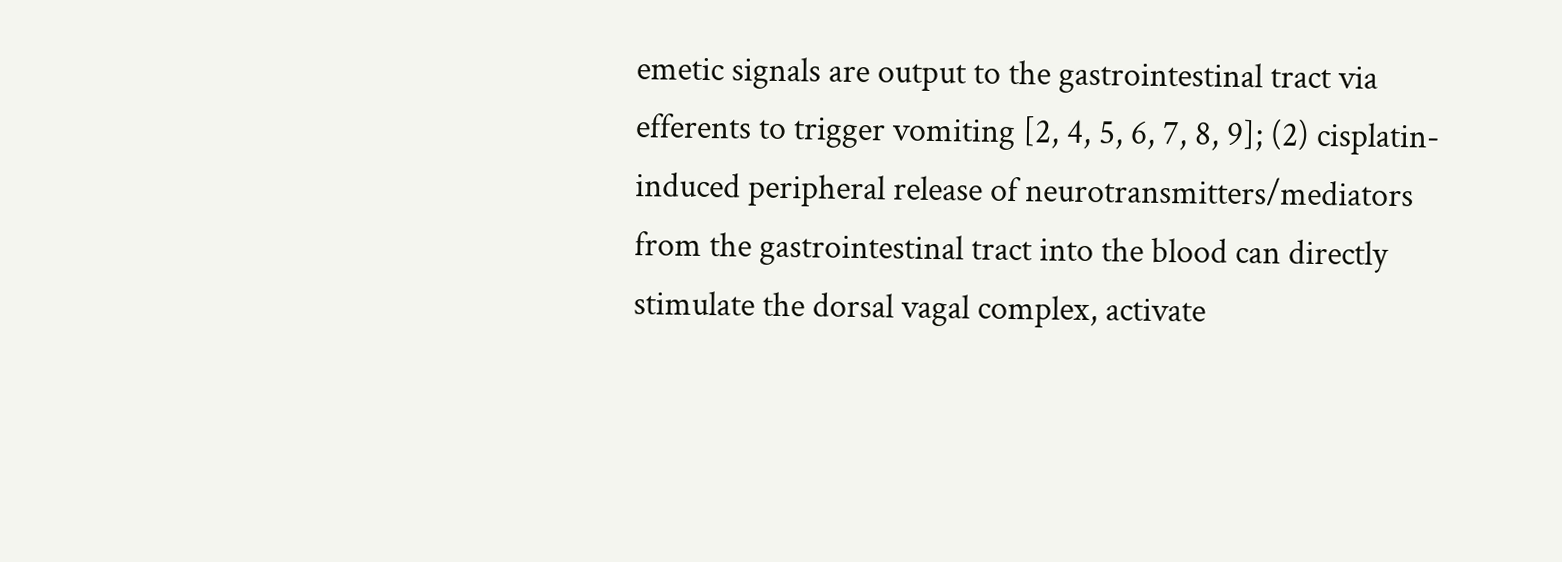emetic signals are output to the gastrointestinal tract via efferents to trigger vomiting [2, 4, 5, 6, 7, 8, 9]; (2) cisplatin-induced peripheral release of neurotransmitters/mediators from the gastrointestinal tract into the blood can directly stimulate the dorsal vagal complex, activate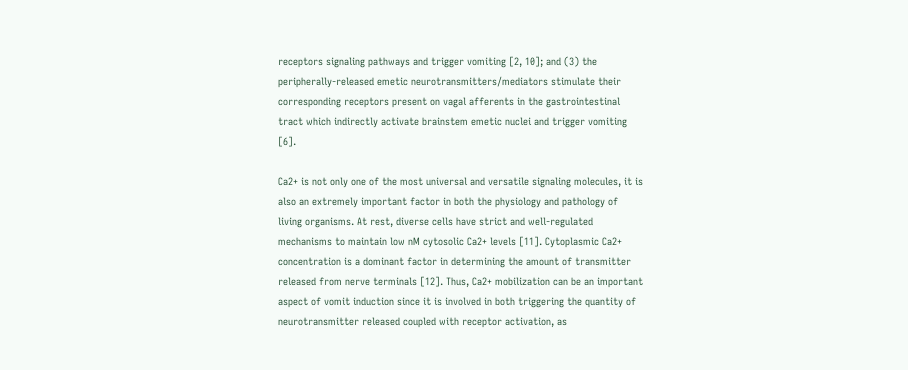receptors signaling pathways and trigger vomiting [2, 10]; and (3) the peripherally-released emetic neurotransmitters/mediators stimulate their corresponding receptors present on vagal afferents in the gastrointestinal tract which indirectly activate brainstem emetic nuclei and trigger vomiting [6].

Ca2+ is not only one of the most universal and versatile signaling molecules, it is also an extremely important factor in both the physiology and pathology of living organisms. At rest, diverse cells have strict and well-regulated mechanisms to maintain low nM cytosolic Ca2+ levels [11]. Cytoplasmic Ca2+ concentration is a dominant factor in determining the amount of transmitter released from nerve terminals [12]. Thus, Ca2+ mobilization can be an important aspect of vomit induction since it is involved in both triggering the quantity of neurotransmitter released coupled with receptor activation, as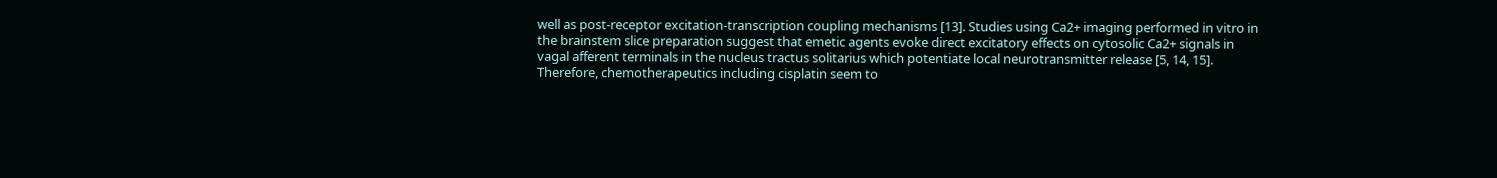well as post-receptor excitation-transcription coupling mechanisms [13]. Studies using Ca2+ imaging performed in vitro in the brainstem slice preparation suggest that emetic agents evoke direct excitatory effects on cytosolic Ca2+ signals in vagal afferent terminals in the nucleus tractus solitarius which potentiate local neurotransmitter release [5, 14, 15]. Therefore, chemotherapeutics including cisplatin seem to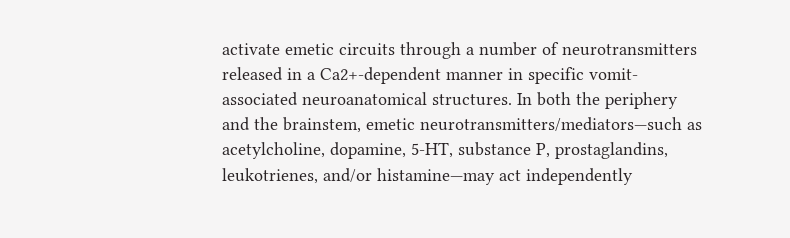activate emetic circuits through a number of neurotransmitters released in a Ca2+-dependent manner in specific vomit-associated neuroanatomical structures. In both the periphery and the brainstem, emetic neurotransmitters/mediators—such as acetylcholine, dopamine, 5-HT, substance P, prostaglandins, leukotrienes, and/or histamine—may act independently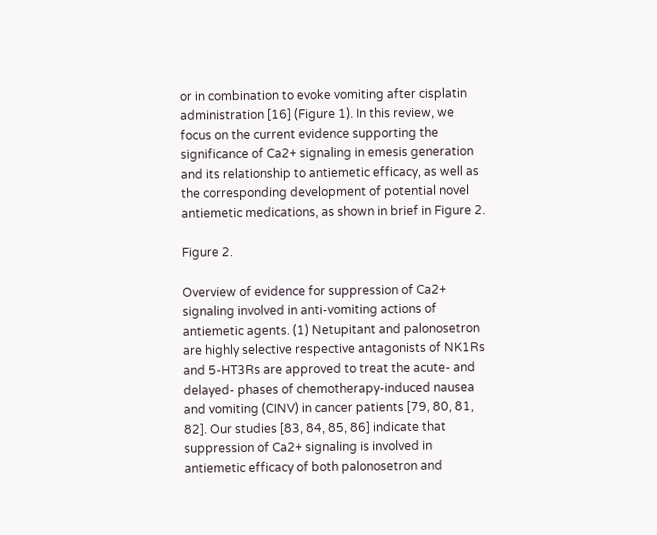or in combination to evoke vomiting after cisplatin administration [16] (Figure 1). In this review, we focus on the current evidence supporting the significance of Ca2+ signaling in emesis generation and its relationship to antiemetic efficacy, as well as the corresponding development of potential novel antiemetic medications, as shown in brief in Figure 2.

Figure 2.

Overview of evidence for suppression of Ca2+ signaling involved in anti-vomiting actions of antiemetic agents. (1) Netupitant and palonosetron are highly selective respective antagonists of NK1Rs and 5-HT3Rs are approved to treat the acute- and delayed- phases of chemotherapy-induced nausea and vomiting (CINV) in cancer patients [79, 80, 81, 82]. Our studies [83, 84, 85, 86] indicate that suppression of Ca2+ signaling is involved in antiemetic efficacy of both palonosetron and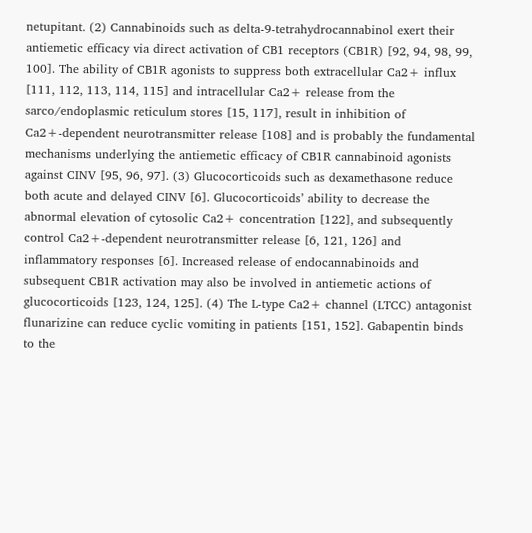netupitant. (2) Cannabinoids such as delta-9-tetrahydrocannabinol exert their antiemetic efficacy via direct activation of CB1 receptors (CB1R) [92, 94, 98, 99, 100]. The ability of CB1R agonists to suppress both extracellular Ca2+ influx [111, 112, 113, 114, 115] and intracellular Ca2+ release from the sarco/endoplasmic reticulum stores [15, 117], result in inhibition of Ca2+-dependent neurotransmitter release [108] and is probably the fundamental mechanisms underlying the antiemetic efficacy of CB1R cannabinoid agonists against CINV [95, 96, 97]. (3) Glucocorticoids such as dexamethasone reduce both acute and delayed CINV [6]. Glucocorticoids’ ability to decrease the abnormal elevation of cytosolic Ca2+ concentration [122], and subsequently control Ca2+-dependent neurotransmitter release [6, 121, 126] and inflammatory responses [6]. Increased release of endocannabinoids and subsequent CB1R activation may also be involved in antiemetic actions of glucocorticoids [123, 124, 125]. (4) The L-type Ca2+ channel (LTCC) antagonist flunarizine can reduce cyclic vomiting in patients [151, 152]. Gabapentin binds to the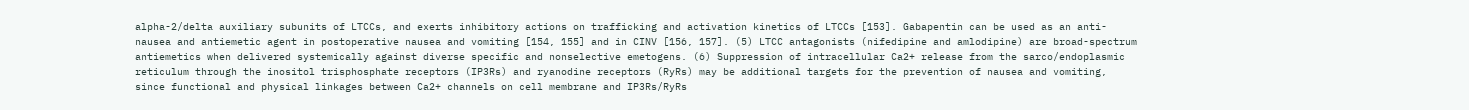alpha-2/delta auxiliary subunits of LTCCs, and exerts inhibitory actions on trafficking and activation kinetics of LTCCs [153]. Gabapentin can be used as an anti-nausea and antiemetic agent in postoperative nausea and vomiting [154, 155] and in CINV [156, 157]. (5) LTCC antagonists (nifedipine and amlodipine) are broad-spectrum antiemetics when delivered systemically against diverse specific and nonselective emetogens. (6) Suppression of intracellular Ca2+ release from the sarco/endoplasmic reticulum through the inositol trisphosphate receptors (IP3Rs) and ryanodine receptors (RyRs) may be additional targets for the prevention of nausea and vomiting, since functional and physical linkages between Ca2+ channels on cell membrane and IP3Rs/RyRs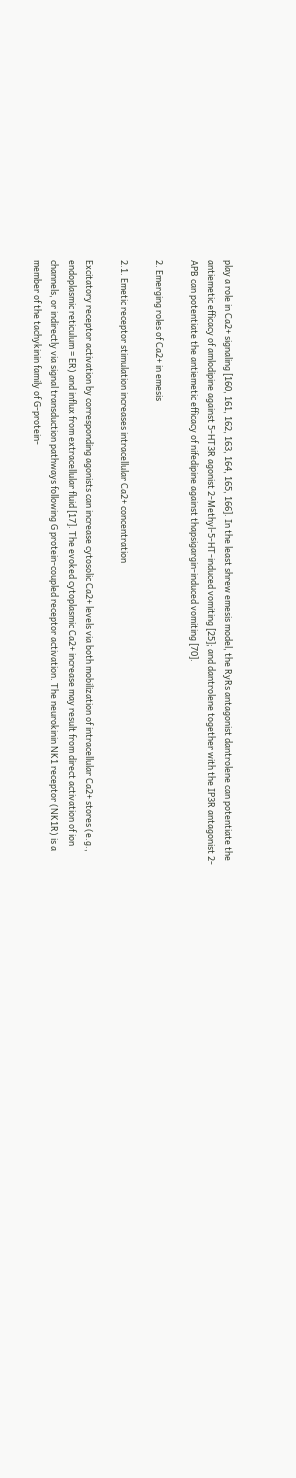play a role in Ca2+ signaling [160, 161, 162, 163, 164, 165, 166]. In the least shrew emesis model, the RyRs antagonist dantrolene can potentiate the antiemetic efficacy of amlodipine against 5-HT3R agonist 2-Methyl-5-HT-induced vomiting [25]; and dantrolene together with the IP3R antagonist 2-APB can potentiate the antiemetic efficacy of nifedipine against thapsigargin-induced vomiting [70].

2. Emerging roles of Ca2+ in emesis

2.1. Emetic receptor stimulation increases intracellular Ca2+ concentration

Excitatory receptor activation by corresponding agonists can increase cytosolic Ca2+ levels via both mobilization of intracellular Ca2+ stores (e.g., endoplasmic reticulum = ER) and influx from extracellular fluid [17]. The evoked cytoplasmic Ca2+ increase may result from direct activation of ion channels, or indirectly via signal transduction pathways following G protein-coupled receptor activation. The neurokinin NK1 receptor (NK1R) is a member of the tachykinin family of G-protein-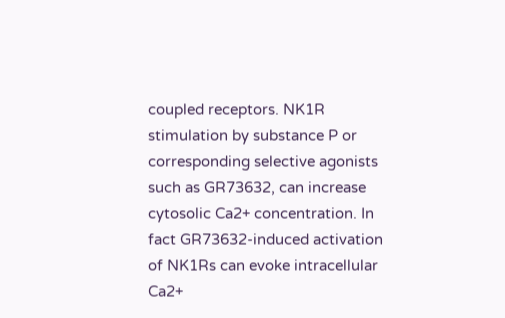coupled receptors. NK1R stimulation by substance P or corresponding selective agonists such as GR73632, can increase cytosolic Ca2+ concentration. In fact GR73632-induced activation of NK1Rs can evoke intracellular Ca2+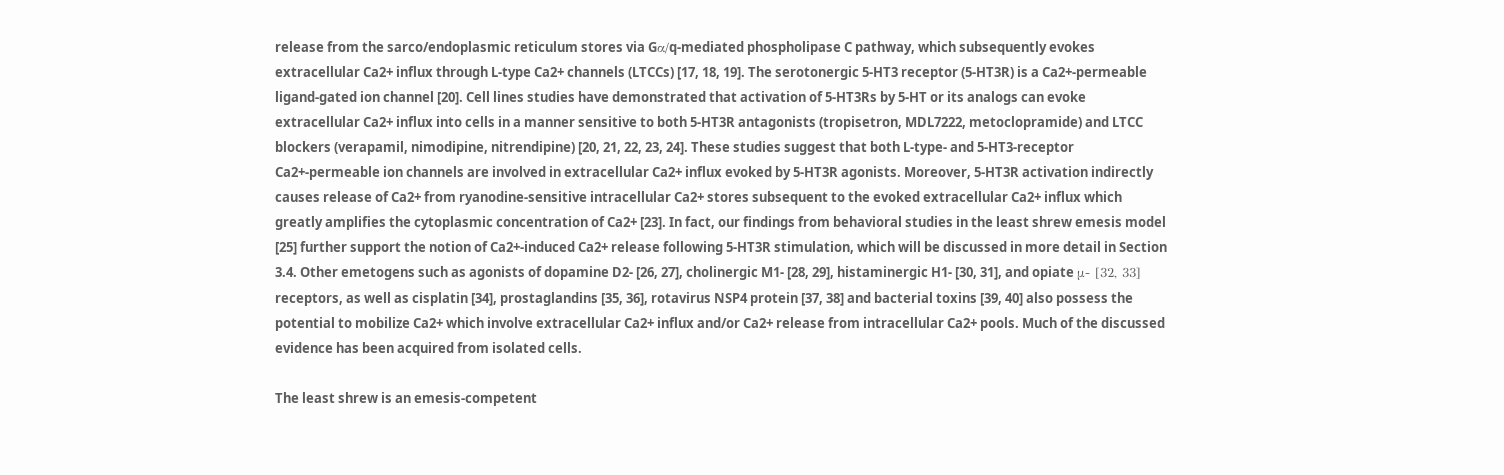release from the sarco/endoplasmic reticulum stores via Gα/q-mediated phospholipase C pathway, which subsequently evokes extracellular Ca2+ influx through L-type Ca2+ channels (LTCCs) [17, 18, 19]. The serotonergic 5-HT3 receptor (5-HT3R) is a Ca2+-permeable ligand-gated ion channel [20]. Cell lines studies have demonstrated that activation of 5-HT3Rs by 5-HT or its analogs can evoke extracellular Ca2+ influx into cells in a manner sensitive to both 5-HT3R antagonists (tropisetron, MDL7222, metoclopramide) and LTCC blockers (verapamil, nimodipine, nitrendipine) [20, 21, 22, 23, 24]. These studies suggest that both L-type- and 5-HT3-receptor Ca2+-permeable ion channels are involved in extracellular Ca2+ influx evoked by 5-HT3R agonists. Moreover, 5-HT3R activation indirectly causes release of Ca2+ from ryanodine-sensitive intracellular Ca2+ stores subsequent to the evoked extracellular Ca2+ influx which greatly amplifies the cytoplasmic concentration of Ca2+ [23]. In fact, our findings from behavioral studies in the least shrew emesis model [25] further support the notion of Ca2+-induced Ca2+ release following 5-HT3R stimulation, which will be discussed in more detail in Section 3.4. Other emetogens such as agonists of dopamine D2- [26, 27], cholinergic M1- [28, 29], histaminergic H1- [30, 31], and opiate μ- [32, 33] receptors, as well as cisplatin [34], prostaglandins [35, 36], rotavirus NSP4 protein [37, 38] and bacterial toxins [39, 40] also possess the potential to mobilize Ca2+ which involve extracellular Ca2+ influx and/or Ca2+ release from intracellular Ca2+ pools. Much of the discussed evidence has been acquired from isolated cells.

The least shrew is an emesis-competent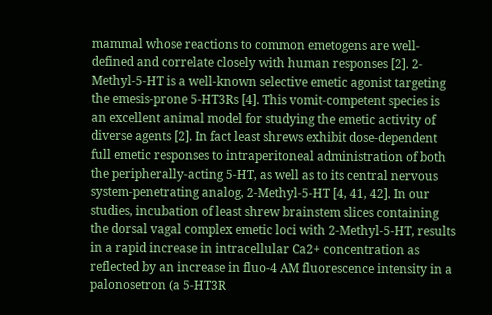mammal whose reactions to common emetogens are well-defined and correlate closely with human responses [2]. 2-Methyl-5-HT is a well-known selective emetic agonist targeting the emesis-prone 5-HT3Rs [4]. This vomit-competent species is an excellent animal model for studying the emetic activity of diverse agents [2]. In fact least shrews exhibit dose-dependent full emetic responses to intraperitoneal administration of both the peripherally-acting 5-HT, as well as to its central nervous system-penetrating analog, 2-Methyl-5-HT [4, 41, 42]. In our studies, incubation of least shrew brainstem slices containing the dorsal vagal complex emetic loci with 2-Methyl-5-HT, results in a rapid increase in intracellular Ca2+ concentration as reflected by an increase in fluo-4 AM fluorescence intensity in a palonosetron (a 5-HT3R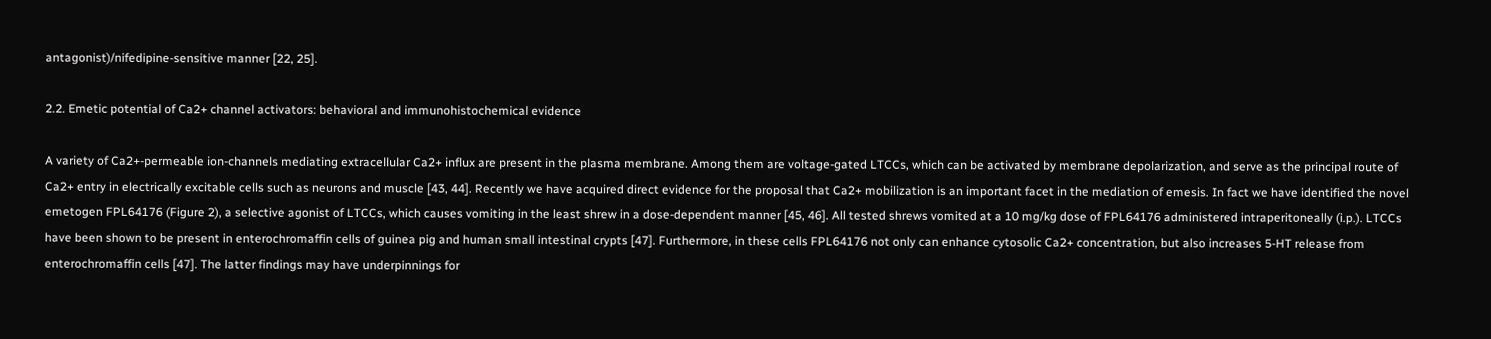antagonist)/nifedipine-sensitive manner [22, 25].

2.2. Emetic potential of Ca2+ channel activators: behavioral and immunohistochemical evidence

A variety of Ca2+-permeable ion-channels mediating extracellular Ca2+ influx are present in the plasma membrane. Among them are voltage-gated LTCCs, which can be activated by membrane depolarization, and serve as the principal route of Ca2+ entry in electrically excitable cells such as neurons and muscle [43, 44]. Recently we have acquired direct evidence for the proposal that Ca2+ mobilization is an important facet in the mediation of emesis. In fact we have identified the novel emetogen FPL64176 (Figure 2), a selective agonist of LTCCs, which causes vomiting in the least shrew in a dose-dependent manner [45, 46]. All tested shrews vomited at a 10 mg/kg dose of FPL64176 administered intraperitoneally (i.p.). LTCCs have been shown to be present in enterochromaffin cells of guinea pig and human small intestinal crypts [47]. Furthermore, in these cells FPL64176 not only can enhance cytosolic Ca2+ concentration, but also increases 5-HT release from enterochromaffin cells [47]. The latter findings may have underpinnings for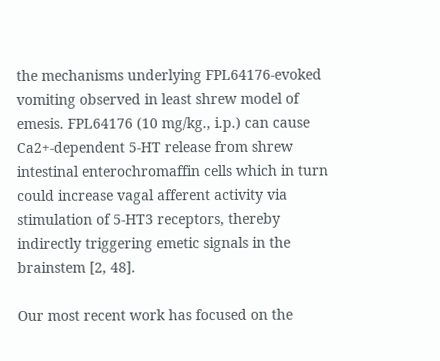the mechanisms underlying FPL64176-evoked vomiting observed in least shrew model of emesis. FPL64176 (10 mg/kg., i.p.) can cause Ca2+-dependent 5-HT release from shrew intestinal enterochromaffin cells which in turn could increase vagal afferent activity via stimulation of 5-HT3 receptors, thereby indirectly triggering emetic signals in the brainstem [2, 48].

Our most recent work has focused on the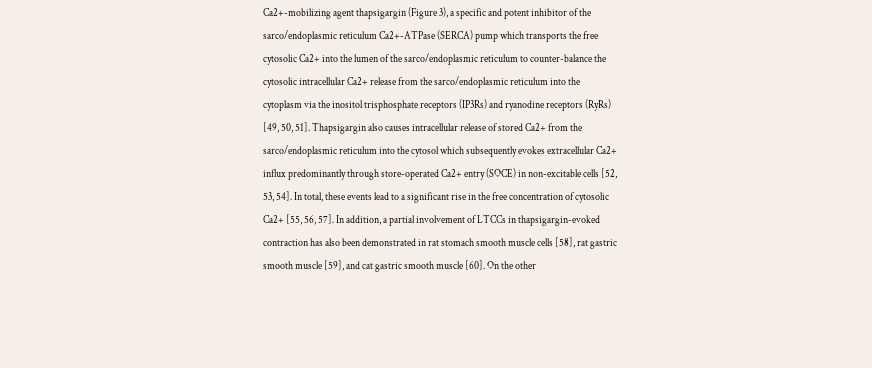Ca2+-mobilizing agent thapsigargin (Figure 3), a specific and potent inhibitor of the sarco/endoplasmic reticulum Ca2+-ATPase (SERCA) pump which transports the free cytosolic Ca2+ into the lumen of the sarco/endoplasmic reticulum to counter-balance the cytosolic intracellular Ca2+ release from the sarco/endoplasmic reticulum into the cytoplasm via the inositol trisphosphate receptors (IP3Rs) and ryanodine receptors (RyRs) [49, 50, 51]. Thapsigargin also causes intracellular release of stored Ca2+ from the sarco/endoplasmic reticulum into the cytosol which subsequently evokes extracellular Ca2+ influx predominantly through store-operated Ca2+ entry (SOCE) in non-excitable cells [52, 53, 54]. In total, these events lead to a significant rise in the free concentration of cytosolic Ca2+ [55, 56, 57]. In addition, a partial involvement of LTCCs in thapsigargin-evoked contraction has also been demonstrated in rat stomach smooth muscle cells [58], rat gastric smooth muscle [59], and cat gastric smooth muscle [60]. On the other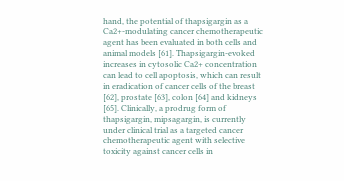hand, the potential of thapsigargin as a Ca2+-modulating cancer chemotherapeutic agent has been evaluated in both cells and animal models [61]. Thapsigargin-evoked increases in cytosolic Ca2+ concentration can lead to cell apoptosis, which can result in eradication of cancer cells of the breast [62], prostate [63], colon [64] and kidneys [65]. Clinically, a prodrug form of thapsigargin, mipsagargin, is currently under clinical trial as a targeted cancer chemotherapeutic agent with selective toxicity against cancer cells in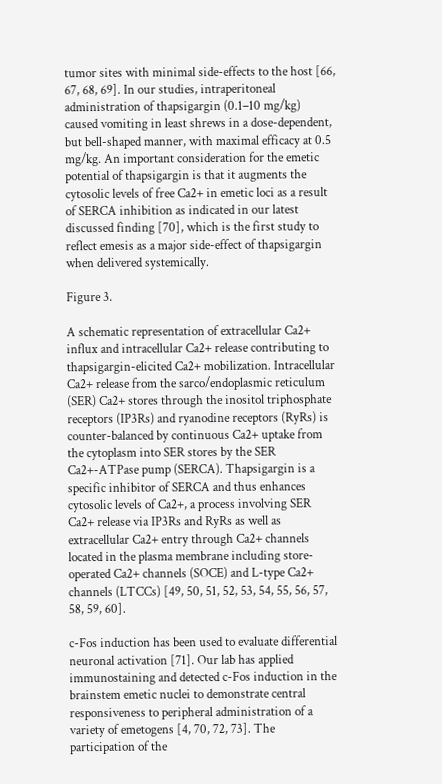tumor sites with minimal side-effects to the host [66, 67, 68, 69]. In our studies, intraperitoneal administration of thapsigargin (0.1–10 mg/kg) caused vomiting in least shrews in a dose-dependent, but bell-shaped manner, with maximal efficacy at 0.5 mg/kg. An important consideration for the emetic potential of thapsigargin is that it augments the cytosolic levels of free Ca2+ in emetic loci as a result of SERCA inhibition as indicated in our latest discussed finding [70], which is the first study to reflect emesis as a major side-effect of thapsigargin when delivered systemically.

Figure 3.

A schematic representation of extracellular Ca2+ influx and intracellular Ca2+ release contributing to thapsigargin-elicited Ca2+ mobilization. Intracellular Ca2+ release from the sarco/endoplasmic reticulum (SER) Ca2+ stores through the inositol triphosphate receptors (IP3Rs) and ryanodine receptors (RyRs) is counter-balanced by continuous Ca2+ uptake from the cytoplasm into SER stores by the SER Ca2+-ATPase pump (SERCA). Thapsigargin is a specific inhibitor of SERCA and thus enhances cytosolic levels of Ca2+, a process involving SER Ca2+ release via IP3Rs and RyRs as well as extracellular Ca2+ entry through Ca2+ channels located in the plasma membrane including store-operated Ca2+ channels (SOCE) and L-type Ca2+ channels (LTCCs) [49, 50, 51, 52, 53, 54, 55, 56, 57, 58, 59, 60].

c-Fos induction has been used to evaluate differential neuronal activation [71]. Our lab has applied immunostaining and detected c-Fos induction in the brainstem emetic nuclei to demonstrate central responsiveness to peripheral administration of a variety of emetogens [4, 70, 72, 73]. The participation of the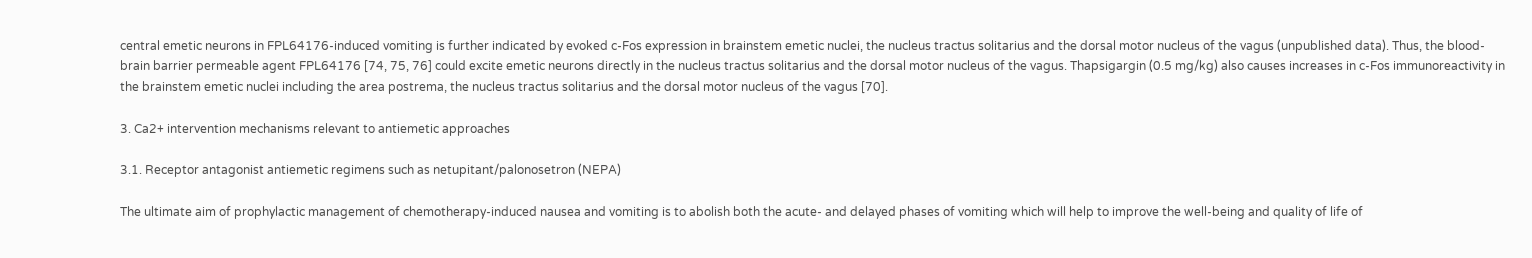central emetic neurons in FPL64176-induced vomiting is further indicated by evoked c-Fos expression in brainstem emetic nuclei, the nucleus tractus solitarius and the dorsal motor nucleus of the vagus (unpublished data). Thus, the blood-brain barrier permeable agent FPL64176 [74, 75, 76] could excite emetic neurons directly in the nucleus tractus solitarius and the dorsal motor nucleus of the vagus. Thapsigargin (0.5 mg/kg) also causes increases in c-Fos immunoreactivity in the brainstem emetic nuclei including the area postrema, the nucleus tractus solitarius and the dorsal motor nucleus of the vagus [70].

3. Ca2+ intervention mechanisms relevant to antiemetic approaches

3.1. Receptor antagonist antiemetic regimens such as netupitant/palonosetron (NEPA)

The ultimate aim of prophylactic management of chemotherapy-induced nausea and vomiting is to abolish both the acute- and delayed phases of vomiting which will help to improve the well-being and quality of life of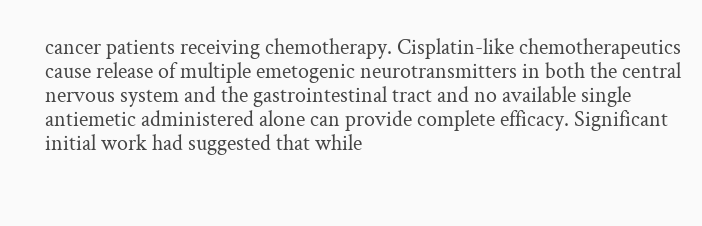cancer patients receiving chemotherapy. Cisplatin-like chemotherapeutics cause release of multiple emetogenic neurotransmitters in both the central nervous system and the gastrointestinal tract and no available single antiemetic administered alone can provide complete efficacy. Significant initial work had suggested that while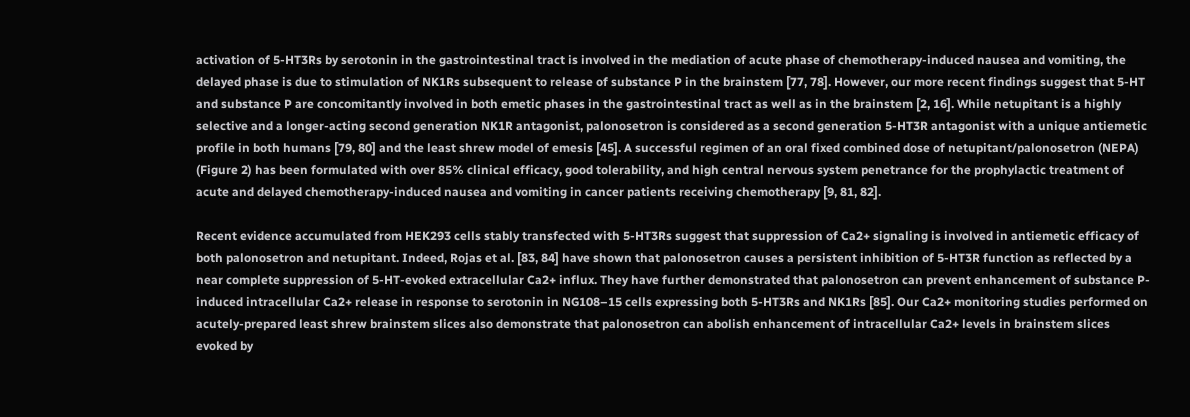activation of 5-HT3Rs by serotonin in the gastrointestinal tract is involved in the mediation of acute phase of chemotherapy-induced nausea and vomiting, the delayed phase is due to stimulation of NK1Rs subsequent to release of substance P in the brainstem [77, 78]. However, our more recent findings suggest that 5-HT and substance P are concomitantly involved in both emetic phases in the gastrointestinal tract as well as in the brainstem [2, 16]. While netupitant is a highly selective and a longer-acting second generation NK1R antagonist, palonosetron is considered as a second generation 5-HT3R antagonist with a unique antiemetic profile in both humans [79, 80] and the least shrew model of emesis [45]. A successful regimen of an oral fixed combined dose of netupitant/palonosetron (NEPA) (Figure 2) has been formulated with over 85% clinical efficacy, good tolerability, and high central nervous system penetrance for the prophylactic treatment of acute and delayed chemotherapy-induced nausea and vomiting in cancer patients receiving chemotherapy [9, 81, 82].

Recent evidence accumulated from HEK293 cells stably transfected with 5-HT3Rs suggest that suppression of Ca2+ signaling is involved in antiemetic efficacy of both palonosetron and netupitant. Indeed, Rojas et al. [83, 84] have shown that palonosetron causes a persistent inhibition of 5-HT3R function as reflected by a near complete suppression of 5-HT-evoked extracellular Ca2+ influx. They have further demonstrated that palonosetron can prevent enhancement of substance P-induced intracellular Ca2+ release in response to serotonin in NG108–15 cells expressing both 5-HT3Rs and NK1Rs [85]. Our Ca2+ monitoring studies performed on acutely-prepared least shrew brainstem slices also demonstrate that palonosetron can abolish enhancement of intracellular Ca2+ levels in brainstem slices evoked by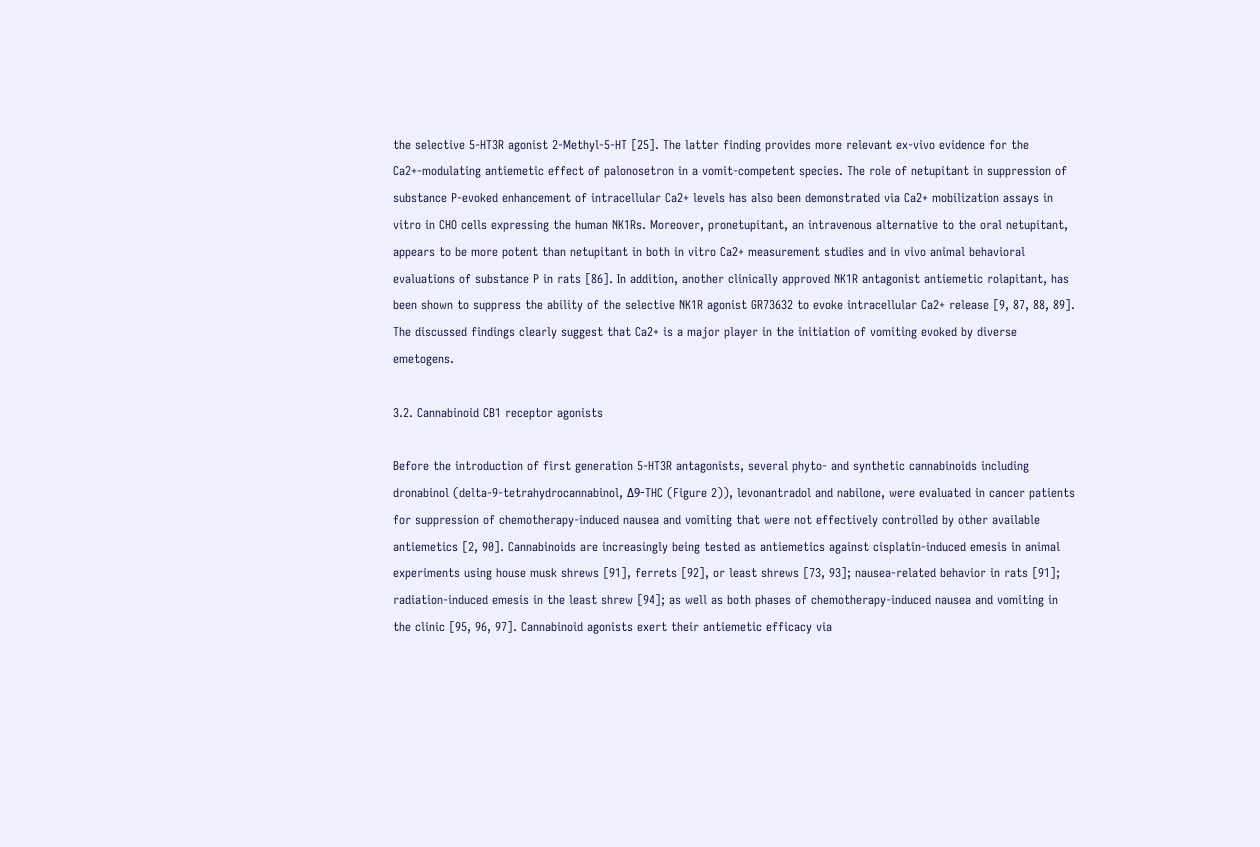the selective 5-HT3R agonist 2-Methyl-5-HT [25]. The latter finding provides more relevant ex-vivo evidence for the Ca2+-modulating antiemetic effect of palonosetron in a vomit-competent species. The role of netupitant in suppression of substance P-evoked enhancement of intracellular Ca2+ levels has also been demonstrated via Ca2+ mobilization assays in vitro in CHO cells expressing the human NK1Rs. Moreover, pronetupitant, an intravenous alternative to the oral netupitant, appears to be more potent than netupitant in both in vitro Ca2+ measurement studies and in vivo animal behavioral evaluations of substance P in rats [86]. In addition, another clinically approved NK1R antagonist antiemetic rolapitant, has been shown to suppress the ability of the selective NK1R agonist GR73632 to evoke intracellular Ca2+ release [9, 87, 88, 89]. The discussed findings clearly suggest that Ca2+ is a major player in the initiation of vomiting evoked by diverse emetogens.

3.2. Cannabinoid CB1 receptor agonists

Before the introduction of first generation 5-HT3R antagonists, several phyto- and synthetic cannabinoids including dronabinol (delta-9-tetrahydrocannabinol, Δ9-THC (Figure 2)), levonantradol and nabilone, were evaluated in cancer patients for suppression of chemotherapy-induced nausea and vomiting that were not effectively controlled by other available antiemetics [2, 90]. Cannabinoids are increasingly being tested as antiemetics against cisplatin-induced emesis in animal experiments using house musk shrews [91], ferrets [92], or least shrews [73, 93]; nausea-related behavior in rats [91]; radiation-induced emesis in the least shrew [94]; as well as both phases of chemotherapy-induced nausea and vomiting in the clinic [95, 96, 97]. Cannabinoid agonists exert their antiemetic efficacy via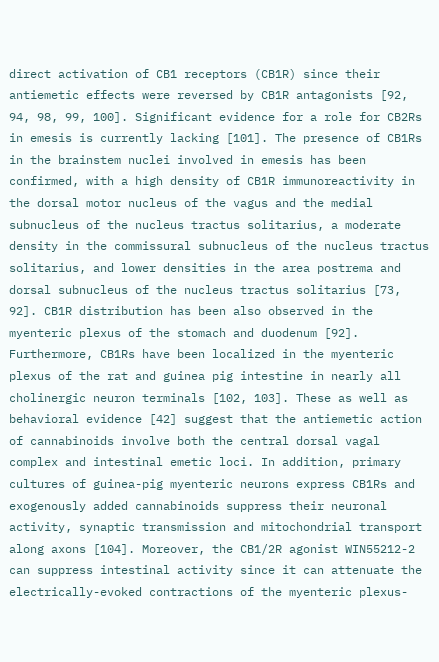direct activation of CB1 receptors (CB1R) since their antiemetic effects were reversed by CB1R antagonists [92, 94, 98, 99, 100]. Significant evidence for a role for CB2Rs in emesis is currently lacking [101]. The presence of CB1Rs in the brainstem nuclei involved in emesis has been confirmed, with a high density of CB1R immunoreactivity in the dorsal motor nucleus of the vagus and the medial subnucleus of the nucleus tractus solitarius, a moderate density in the commissural subnucleus of the nucleus tractus solitarius, and lower densities in the area postrema and dorsal subnucleus of the nucleus tractus solitarius [73, 92]. CB1R distribution has been also observed in the myenteric plexus of the stomach and duodenum [92]. Furthermore, CB1Rs have been localized in the myenteric plexus of the rat and guinea pig intestine in nearly all cholinergic neuron terminals [102, 103]. These as well as behavioral evidence [42] suggest that the antiemetic action of cannabinoids involve both the central dorsal vagal complex and intestinal emetic loci. In addition, primary cultures of guinea-pig myenteric neurons express CB1Rs and exogenously added cannabinoids suppress their neuronal activity, synaptic transmission and mitochondrial transport along axons [104]. Moreover, the CB1/2R agonist WIN55212-2 can suppress intestinal activity since it can attenuate the electrically-evoked contractions of the myenteric plexus-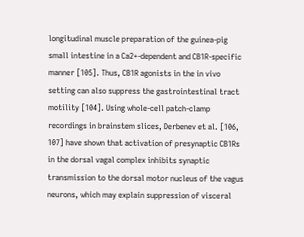longitudinal muscle preparation of the guinea-pig small intestine in a Ca2+-dependent and CB1R-specific manner [105]. Thus, CB1R agonists in the in vivo setting can also suppress the gastrointestinal tract motility [104]. Using whole-cell patch-clamp recordings in brainstem slices, Derbenev et al. [106, 107] have shown that activation of presynaptic CB1Rs in the dorsal vagal complex inhibits synaptic transmission to the dorsal motor nucleus of the vagus neurons, which may explain suppression of visceral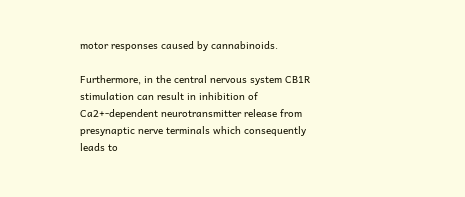motor responses caused by cannabinoids.

Furthermore, in the central nervous system CB1R stimulation can result in inhibition of Ca2+-dependent neurotransmitter release from presynaptic nerve terminals which consequently leads to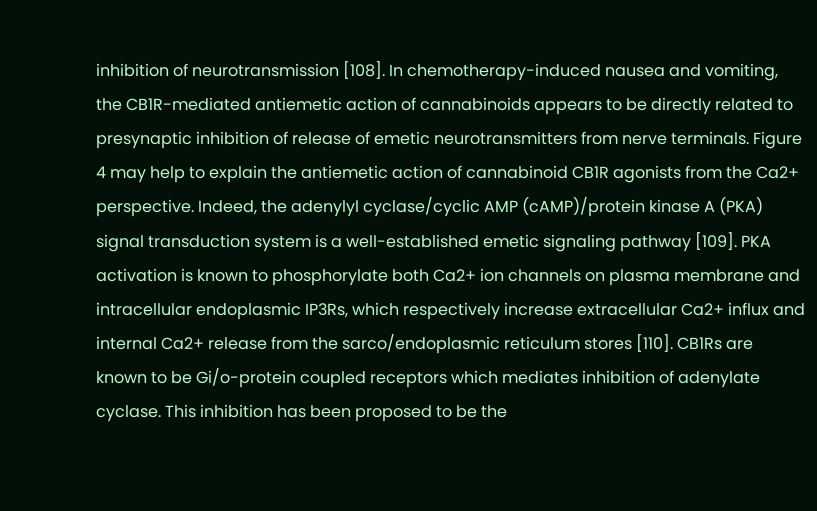inhibition of neurotransmission [108]. In chemotherapy-induced nausea and vomiting, the CB1R-mediated antiemetic action of cannabinoids appears to be directly related to presynaptic inhibition of release of emetic neurotransmitters from nerve terminals. Figure 4 may help to explain the antiemetic action of cannabinoid CB1R agonists from the Ca2+ perspective. Indeed, the adenylyl cyclase/cyclic AMP (cAMP)/protein kinase A (PKA) signal transduction system is a well-established emetic signaling pathway [109]. PKA activation is known to phosphorylate both Ca2+ ion channels on plasma membrane and intracellular endoplasmic IP3Rs, which respectively increase extracellular Ca2+ influx and internal Ca2+ release from the sarco/endoplasmic reticulum stores [110]. CB1Rs are known to be Gi/o-protein coupled receptors which mediates inhibition of adenylate cyclase. This inhibition has been proposed to be the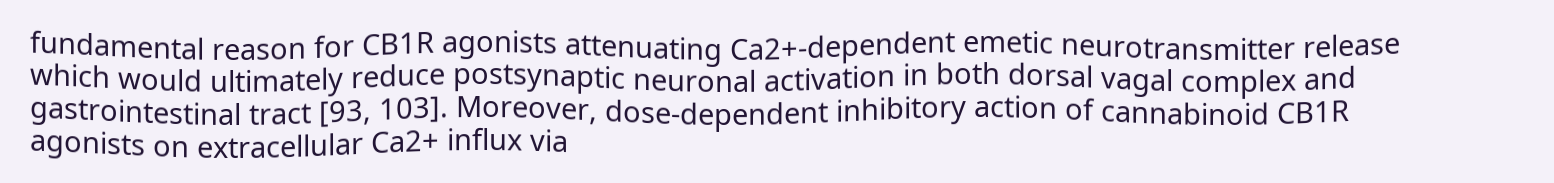fundamental reason for CB1R agonists attenuating Ca2+-dependent emetic neurotransmitter release which would ultimately reduce postsynaptic neuronal activation in both dorsal vagal complex and gastrointestinal tract [93, 103]. Moreover, dose-dependent inhibitory action of cannabinoid CB1R agonists on extracellular Ca2+ influx via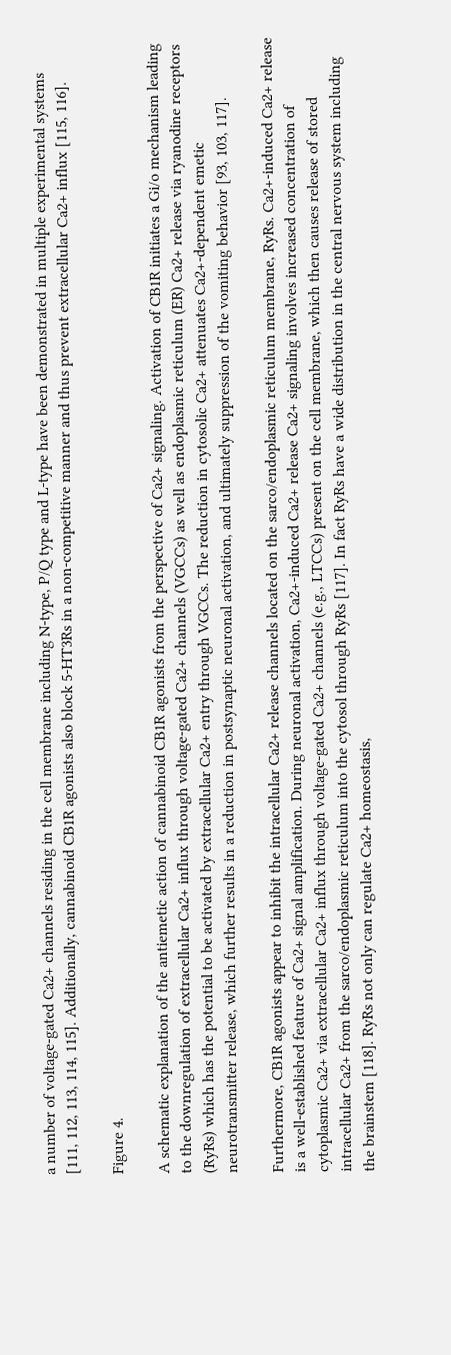a number of voltage-gated Ca2+ channels residing in the cell membrane including N-type, P/Q type and L-type have been demonstrated in multiple experimental systems [111, 112, 113, 114, 115]. Additionally, cannabinoid CB1R agonists also block 5-HT3Rs in a non-competitive manner and thus prevent extracellular Ca2+ influx [115, 116].

Figure 4.

A schematic explanation of the antiemetic action of cannabinoid CB1R agonists from the perspective of Ca2+ signaling. Activation of CB1R initiates a Gi/o mechanism leading to the downregulation of extracellular Ca2+ influx through voltage-gated Ca2+ channels (VGCCs) as well as endoplasmic reticulum (ER) Ca2+ release via ryanodine receptors (RyRs) which has the potential to be activated by extracellular Ca2+ entry through VGCCs. The reduction in cytosolic Ca2+ attenuates Ca2+-dependent emetic neurotransmitter release, which further results in a reduction in postsynaptic neuronal activation, and ultimately suppression of the vomiting behavior [93, 103, 117].

Furthermore, CB1R agonists appear to inhibit the intracellular Ca2+ release channels located on the sarco/endoplasmic reticulum membrane, RyRs. Ca2+-induced Ca2+ release is a well-established feature of Ca2+ signal amplification. During neuronal activation, Ca2+-induced Ca2+ release Ca2+ signaling involves increased concentration of cytoplasmic Ca2+ via extracellular Ca2+ influx through voltage-gated Ca2+ channels (e.g., LTCCs) present on the cell membrane, which then causes release of stored intracellular Ca2+ from the sarco/endoplasmic reticulum into the cytosol through RyRs [117]. In fact RyRs have a wide distribution in the central nervous system including the brainstem [118]. RyRs not only can regulate Ca2+ homeostasis,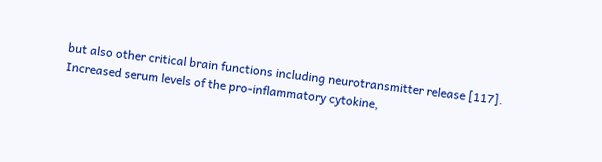but also other critical brain functions including neurotransmitter release [117]. Increased serum levels of the pro-inflammatory cytokine,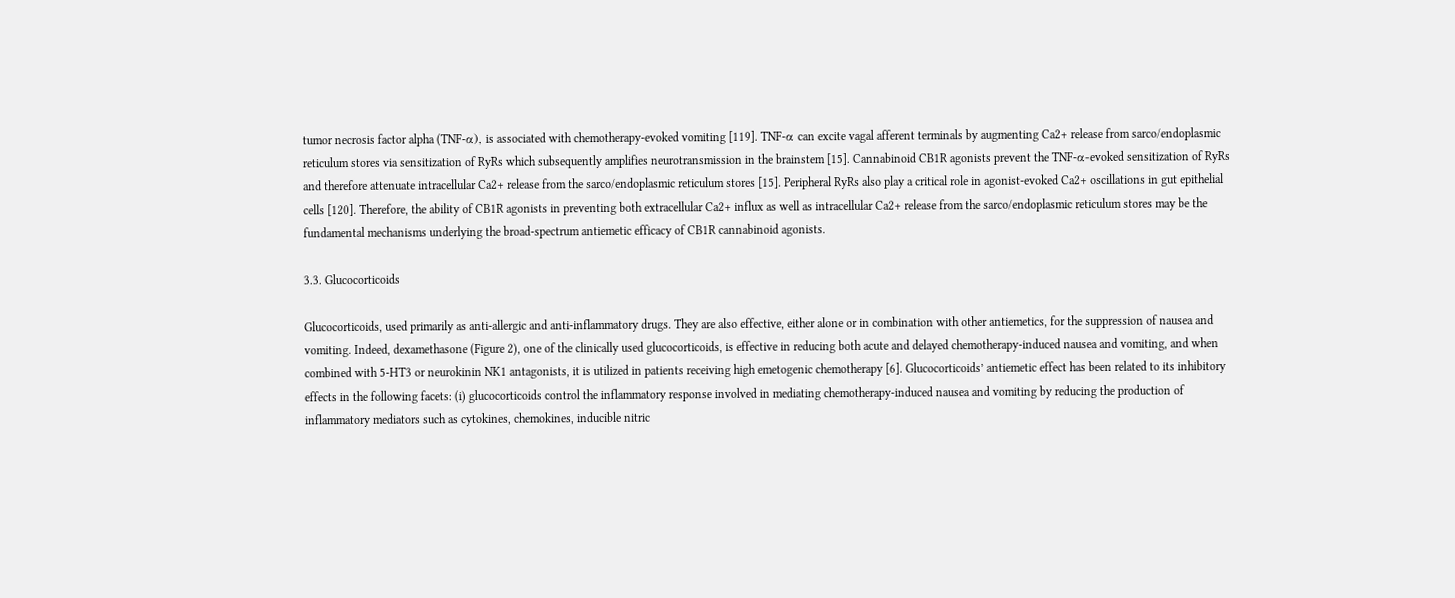tumor necrosis factor alpha (TNF-α), is associated with chemotherapy-evoked vomiting [119]. TNF-α can excite vagal afferent terminals by augmenting Ca2+ release from sarco/endoplasmic reticulum stores via sensitization of RyRs which subsequently amplifies neurotransmission in the brainstem [15]. Cannabinoid CB1R agonists prevent the TNF-α-evoked sensitization of RyRs and therefore attenuate intracellular Ca2+ release from the sarco/endoplasmic reticulum stores [15]. Peripheral RyRs also play a critical role in agonist-evoked Ca2+ oscillations in gut epithelial cells [120]. Therefore, the ability of CB1R agonists in preventing both extracellular Ca2+ influx as well as intracellular Ca2+ release from the sarco/endoplasmic reticulum stores may be the fundamental mechanisms underlying the broad-spectrum antiemetic efficacy of CB1R cannabinoid agonists.

3.3. Glucocorticoids

Glucocorticoids, used primarily as anti-allergic and anti-inflammatory drugs. They are also effective, either alone or in combination with other antiemetics, for the suppression of nausea and vomiting. Indeed, dexamethasone (Figure 2), one of the clinically used glucocorticoids, is effective in reducing both acute and delayed chemotherapy-induced nausea and vomiting, and when combined with 5-HT3 or neurokinin NK1 antagonists, it is utilized in patients receiving high emetogenic chemotherapy [6]. Glucocorticoids’ antiemetic effect has been related to its inhibitory effects in the following facets: (i) glucocorticoids control the inflammatory response involved in mediating chemotherapy-induced nausea and vomiting by reducing the production of inflammatory mediators such as cytokines, chemokines, inducible nitric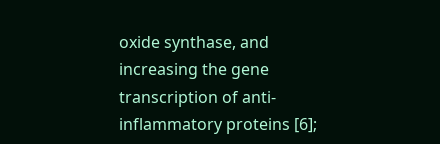oxide synthase, and increasing the gene transcription of anti-inflammatory proteins [6];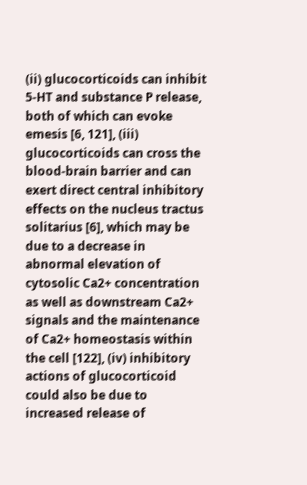(ii) glucocorticoids can inhibit 5-HT and substance P release, both of which can evoke emesis [6, 121], (iii) glucocorticoids can cross the blood-brain barrier and can exert direct central inhibitory effects on the nucleus tractus solitarius [6], which may be due to a decrease in abnormal elevation of cytosolic Ca2+ concentration as well as downstream Ca2+ signals and the maintenance of Ca2+ homeostasis within the cell [122], (iv) inhibitory actions of glucocorticoid could also be due to increased release of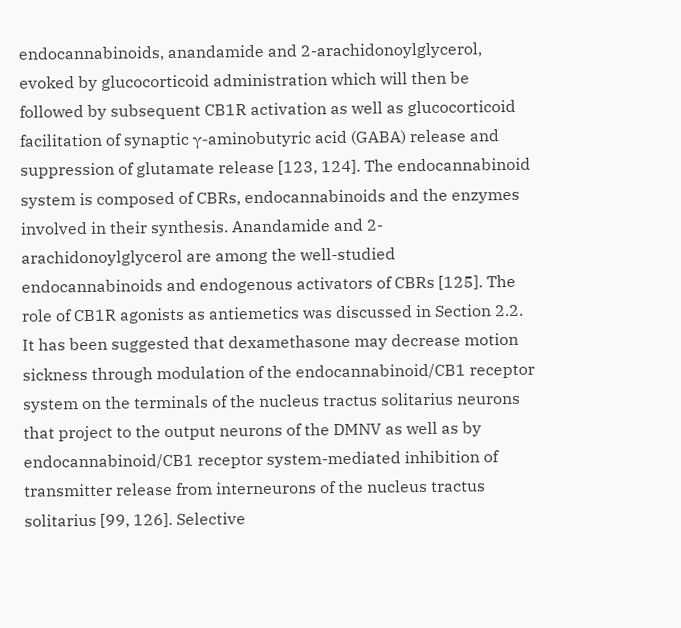endocannabinoids, anandamide and 2-arachidonoylglycerol, evoked by glucocorticoid administration which will then be followed by subsequent CB1R activation as well as glucocorticoid facilitation of synaptic γ-aminobutyric acid (GABA) release and suppression of glutamate release [123, 124]. The endocannabinoid system is composed of CBRs, endocannabinoids and the enzymes involved in their synthesis. Anandamide and 2-arachidonoylglycerol are among the well-studied endocannabinoids and endogenous activators of CBRs [125]. The role of CB1R agonists as antiemetics was discussed in Section 2.2. It has been suggested that dexamethasone may decrease motion sickness through modulation of the endocannabinoid/CB1 receptor system on the terminals of the nucleus tractus solitarius neurons that project to the output neurons of the DMNV as well as by endocannabinoid/CB1 receptor system-mediated inhibition of transmitter release from interneurons of the nucleus tractus solitarius [99, 126]. Selective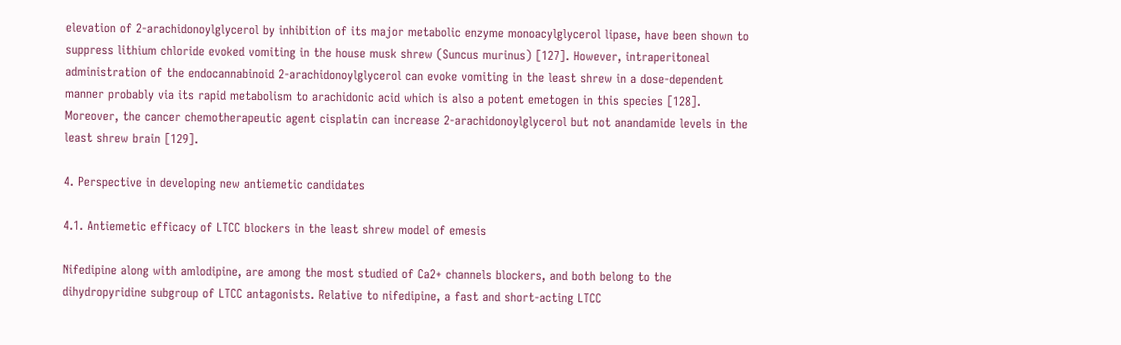elevation of 2-arachidonoylglycerol by inhibition of its major metabolic enzyme monoacylglycerol lipase, have been shown to suppress lithium chloride evoked vomiting in the house musk shrew (Suncus murinus) [127]. However, intraperitoneal administration of the endocannabinoid 2-arachidonoylglycerol can evoke vomiting in the least shrew in a dose-dependent manner probably via its rapid metabolism to arachidonic acid which is also a potent emetogen in this species [128]. Moreover, the cancer chemotherapeutic agent cisplatin can increase 2-arachidonoylglycerol but not anandamide levels in the least shrew brain [129].

4. Perspective in developing new antiemetic candidates

4.1. Antiemetic efficacy of LTCC blockers in the least shrew model of emesis

Nifedipine along with amlodipine, are among the most studied of Ca2+ channels blockers, and both belong to the dihydropyridine subgroup of LTCC antagonists. Relative to nifedipine, a fast and short-acting LTCC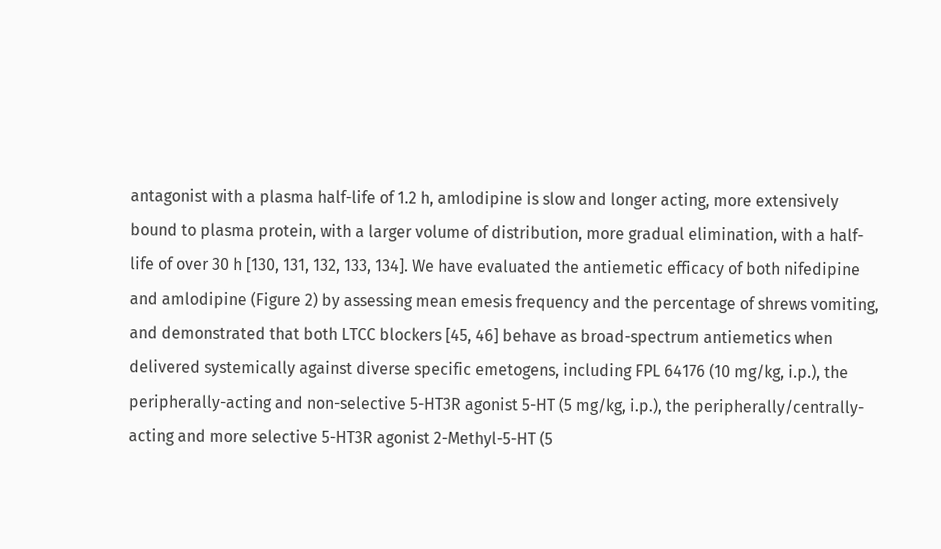antagonist with a plasma half-life of 1.2 h, amlodipine is slow and longer acting, more extensively bound to plasma protein, with a larger volume of distribution, more gradual elimination, with a half-life of over 30 h [130, 131, 132, 133, 134]. We have evaluated the antiemetic efficacy of both nifedipine and amlodipine (Figure 2) by assessing mean emesis frequency and the percentage of shrews vomiting, and demonstrated that both LTCC blockers [45, 46] behave as broad-spectrum antiemetics when delivered systemically against diverse specific emetogens, including FPL 64176 (10 mg/kg, i.p.), the peripherally-acting and non-selective 5-HT3R agonist 5-HT (5 mg/kg, i.p.), the peripherally/centrally-acting and more selective 5-HT3R agonist 2-Methyl-5-HT (5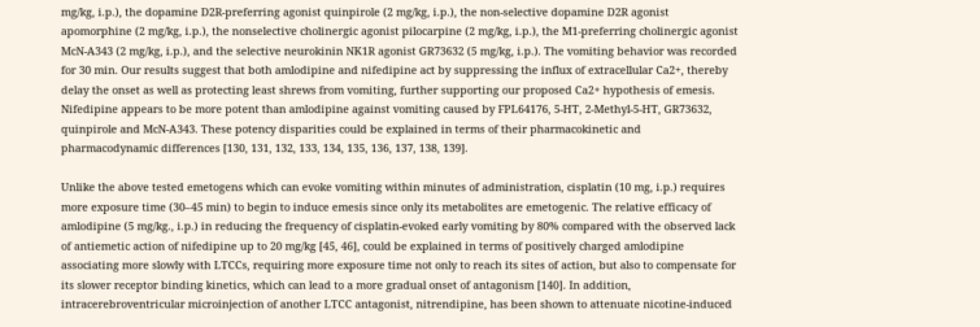mg/kg, i.p.), the dopamine D2R-preferring agonist quinpirole (2 mg/kg, i.p.), the non-selective dopamine D2R agonist apomorphine (2 mg/kg, i.p.), the nonselective cholinergic agonist pilocarpine (2 mg/kg, i.p.), the M1-preferring cholinergic agonist McN-A343 (2 mg/kg, i.p.), and the selective neurokinin NK1R agonist GR73632 (5 mg/kg, i.p.). The vomiting behavior was recorded for 30 min. Our results suggest that both amlodipine and nifedipine act by suppressing the influx of extracellular Ca2+, thereby delay the onset as well as protecting least shrews from vomiting, further supporting our proposed Ca2+ hypothesis of emesis. Nifedipine appears to be more potent than amlodipine against vomiting caused by FPL64176, 5-HT, 2-Methyl-5-HT, GR73632, quinpirole and McN-A343. These potency disparities could be explained in terms of their pharmacokinetic and pharmacodynamic differences [130, 131, 132, 133, 134, 135, 136, 137, 138, 139].

Unlike the above tested emetogens which can evoke vomiting within minutes of administration, cisplatin (10 mg, i.p.) requires more exposure time (30–45 min) to begin to induce emesis since only its metabolites are emetogenic. The relative efficacy of amlodipine (5 mg/kg., i.p.) in reducing the frequency of cisplatin-evoked early vomiting by 80% compared with the observed lack of antiemetic action of nifedipine up to 20 mg/kg [45, 46], could be explained in terms of positively charged amlodipine associating more slowly with LTCCs, requiring more exposure time not only to reach its sites of action, but also to compensate for its slower receptor binding kinetics, which can lead to a more gradual onset of antagonism [140]. In addition, intracerebroventricular microinjection of another LTCC antagonist, nitrendipine, has been shown to attenuate nicotine-induced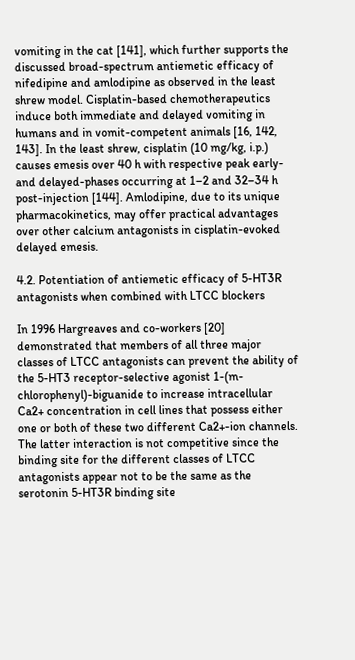vomiting in the cat [141], which further supports the discussed broad-spectrum antiemetic efficacy of nifedipine and amlodipine as observed in the least shrew model. Cisplatin-based chemotherapeutics induce both immediate and delayed vomiting in humans and in vomit-competent animals [16, 142, 143]. In the least shrew, cisplatin (10 mg/kg, i.p.) causes emesis over 40 h with respective peak early- and delayed-phases occurring at 1–2 and 32–34 h post-injection [144]. Amlodipine, due to its unique pharmacokinetics, may offer practical advantages over other calcium antagonists in cisplatin-evoked delayed emesis.

4.2. Potentiation of antiemetic efficacy of 5-HT3R antagonists when combined with LTCC blockers

In 1996 Hargreaves and co-workers [20] demonstrated that members of all three major classes of LTCC antagonists can prevent the ability of the 5-HT3 receptor-selective agonist 1-(m-chlorophenyl)-biguanide to increase intracellular Ca2+ concentration in cell lines that possess either one or both of these two different Ca2+-ion channels. The latter interaction is not competitive since the binding site for the different classes of LTCC antagonists appear not to be the same as the serotonin 5-HT3R binding site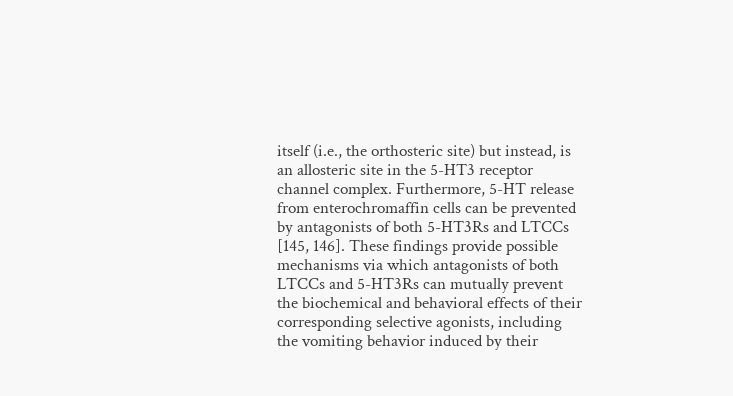itself (i.e., the orthosteric site) but instead, is an allosteric site in the 5-HT3 receptor channel complex. Furthermore, 5-HT release from enterochromaffin cells can be prevented by antagonists of both 5-HT3Rs and LTCCs [145, 146]. These findings provide possible mechanisms via which antagonists of both LTCCs and 5-HT3Rs can mutually prevent the biochemical and behavioral effects of their corresponding selective agonists, including the vomiting behavior induced by their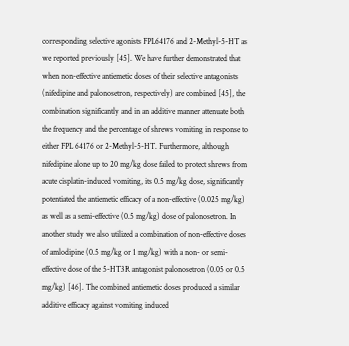corresponding selective agonists FPL64176 and 2-Methyl-5-HT as we reported previously [45]. We have further demonstrated that when non-effective antiemetic doses of their selective antagonists (nifedipine and palonosetron, respectively) are combined [45], the combination significantly and in an additive manner attenuate both the frequency and the percentage of shrews vomiting in response to either FPL 64176 or 2-Methyl-5-HT. Furthermore, although nifedipine alone up to 20 mg/kg dose failed to protect shrews from acute cisplatin-induced vomiting, its 0.5 mg/kg dose, significantly potentiated the antiemetic efficacy of a non-effective (0.025 mg/kg) as well as a semi-effective (0.5 mg/kg) dose of palonosetron. In another study we also utilized a combination of non-effective doses of amlodipine (0.5 mg/kg or 1 mg/kg) with a non- or semi-effective dose of the 5-HT3R antagonist palonosetron (0.05 or 0.5 mg/kg) [46]. The combined antiemetic doses produced a similar additive efficacy against vomiting induced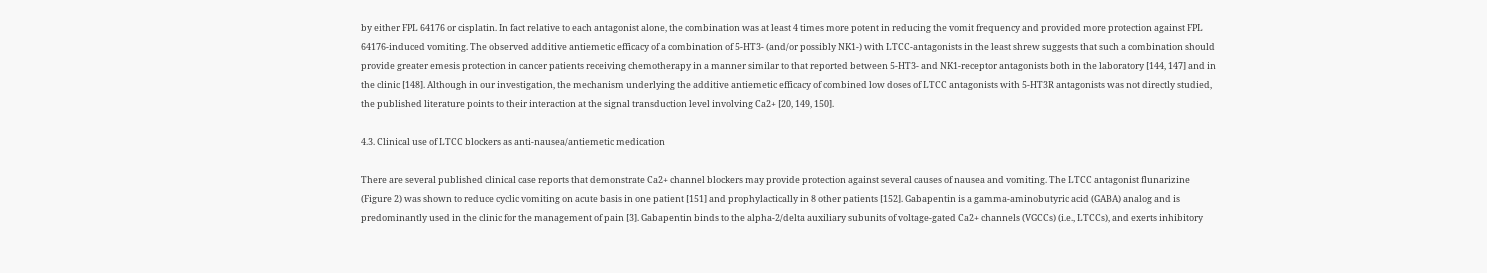by either FPL 64176 or cisplatin. In fact relative to each antagonist alone, the combination was at least 4 times more potent in reducing the vomit frequency and provided more protection against FPL 64176-induced vomiting. The observed additive antiemetic efficacy of a combination of 5-HT3- (and/or possibly NK1-) with LTCC-antagonists in the least shrew suggests that such a combination should provide greater emesis protection in cancer patients receiving chemotherapy in a manner similar to that reported between 5-HT3- and NK1-receptor antagonists both in the laboratory [144, 147] and in the clinic [148]. Although in our investigation, the mechanism underlying the additive antiemetic efficacy of combined low doses of LTCC antagonists with 5-HT3R antagonists was not directly studied, the published literature points to their interaction at the signal transduction level involving Ca2+ [20, 149, 150].

4.3. Clinical use of LTCC blockers as anti-nausea/antiemetic medication

There are several published clinical case reports that demonstrate Ca2+ channel blockers may provide protection against several causes of nausea and vomiting. The LTCC antagonist flunarizine (Figure 2) was shown to reduce cyclic vomiting on acute basis in one patient [151] and prophylactically in 8 other patients [152]. Gabapentin is a gamma-aminobutyric acid (GABA) analog and is predominantly used in the clinic for the management of pain [3]. Gabapentin binds to the alpha-2/delta auxiliary subunits of voltage-gated Ca2+ channels (VGCCs) (i.e., LTCCs), and exerts inhibitory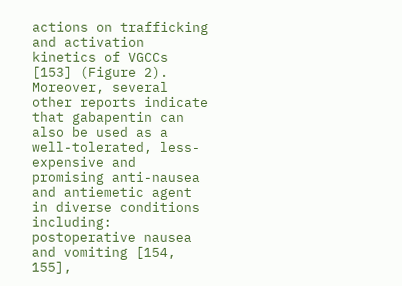actions on trafficking and activation kinetics of VGCCs [153] (Figure 2). Moreover, several other reports indicate that gabapentin can also be used as a well-tolerated, less-expensive and promising anti-nausea and antiemetic agent in diverse conditions including: postoperative nausea and vomiting [154, 155],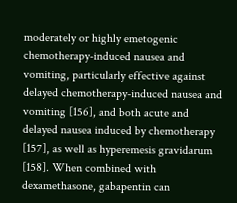moderately or highly emetogenic chemotherapy-induced nausea and vomiting, particularly effective against delayed chemotherapy-induced nausea and vomiting [156], and both acute and delayed nausea induced by chemotherapy [157], as well as hyperemesis gravidarum [158]. When combined with dexamethasone, gabapentin can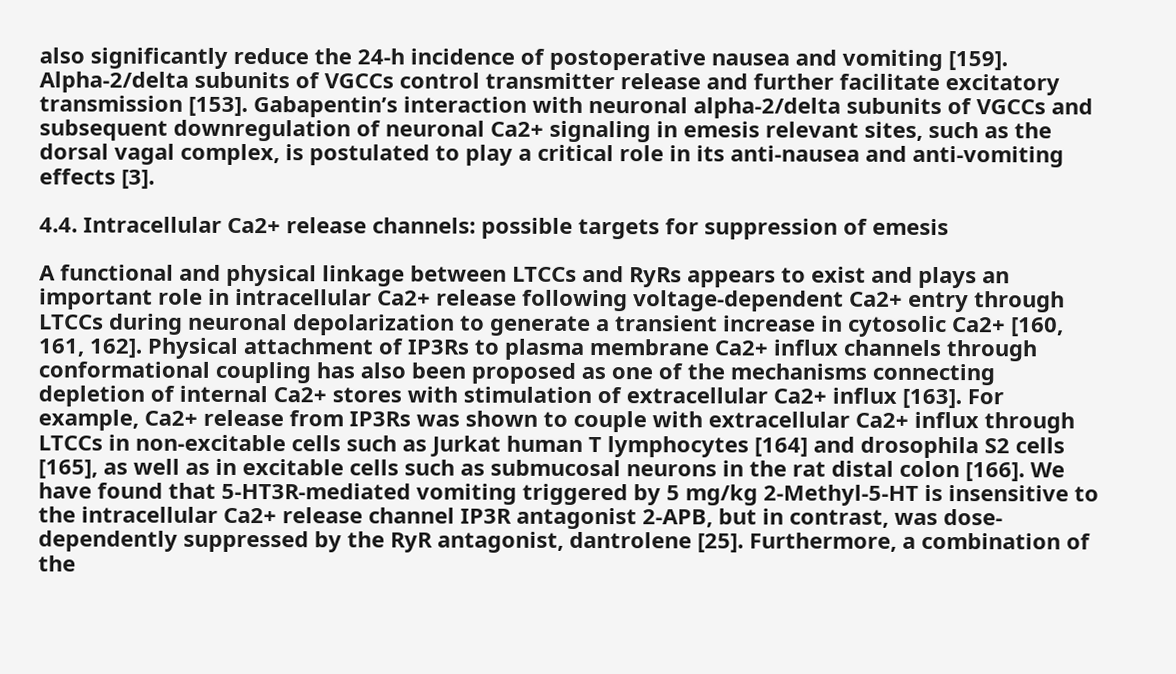also significantly reduce the 24-h incidence of postoperative nausea and vomiting [159]. Alpha-2/delta subunits of VGCCs control transmitter release and further facilitate excitatory transmission [153]. Gabapentin’s interaction with neuronal alpha-2/delta subunits of VGCCs and subsequent downregulation of neuronal Ca2+ signaling in emesis relevant sites, such as the dorsal vagal complex, is postulated to play a critical role in its anti-nausea and anti-vomiting effects [3].

4.4. Intracellular Ca2+ release channels: possible targets for suppression of emesis

A functional and physical linkage between LTCCs and RyRs appears to exist and plays an important role in intracellular Ca2+ release following voltage-dependent Ca2+ entry through LTCCs during neuronal depolarization to generate a transient increase in cytosolic Ca2+ [160, 161, 162]. Physical attachment of IP3Rs to plasma membrane Ca2+ influx channels through conformational coupling has also been proposed as one of the mechanisms connecting depletion of internal Ca2+ stores with stimulation of extracellular Ca2+ influx [163]. For example, Ca2+ release from IP3Rs was shown to couple with extracellular Ca2+ influx through LTCCs in non-excitable cells such as Jurkat human T lymphocytes [164] and drosophila S2 cells [165], as well as in excitable cells such as submucosal neurons in the rat distal colon [166]. We have found that 5-HT3R-mediated vomiting triggered by 5 mg/kg 2-Methyl-5-HT is insensitive to the intracellular Ca2+ release channel IP3R antagonist 2-APB, but in contrast, was dose-dependently suppressed by the RyR antagonist, dantrolene [25]. Furthermore, a combination of the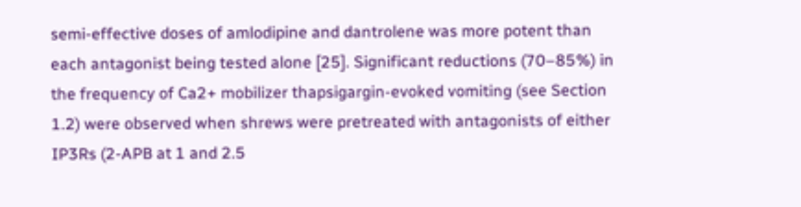semi-effective doses of amlodipine and dantrolene was more potent than each antagonist being tested alone [25]. Significant reductions (70–85%) in the frequency of Ca2+ mobilizer thapsigargin-evoked vomiting (see Section 1.2) were observed when shrews were pretreated with antagonists of either IP3Rs (2-APB at 1 and 2.5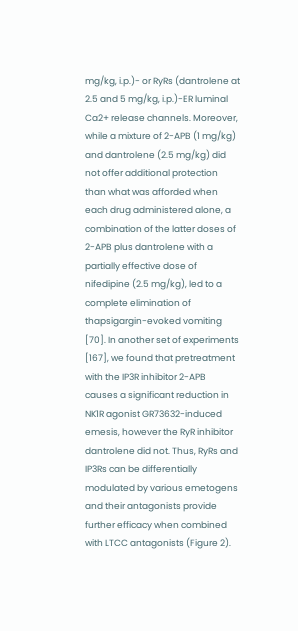mg/kg, i.p.)- or RyRs (dantrolene at 2.5 and 5 mg/kg, i.p.)-ER luminal Ca2+ release channels. Moreover, while a mixture of 2-APB (1 mg/kg) and dantrolene (2.5 mg/kg) did not offer additional protection than what was afforded when each drug administered alone, a combination of the latter doses of 2-APB plus dantrolene with a partially effective dose of nifedipine (2.5 mg/kg), led to a complete elimination of thapsigargin-evoked vomiting [70]. In another set of experiments [167], we found that pretreatment with the IP3R inhibitor 2-APB causes a significant reduction in NK1R agonist GR73632-induced emesis, however the RyR inhibitor dantrolene did not. Thus, RyRs and IP3Rs can be differentially modulated by various emetogens and their antagonists provide further efficacy when combined with LTCC antagonists (Figure 2).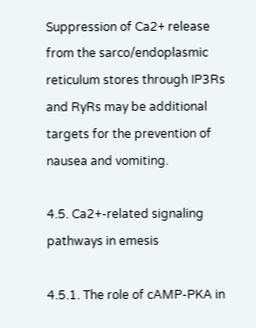Suppression of Ca2+ release from the sarco/endoplasmic reticulum stores through IP3Rs and RyRs may be additional targets for the prevention of nausea and vomiting.

4.5. Ca2+-related signaling pathways in emesis

4.5.1. The role of cAMP-PKA in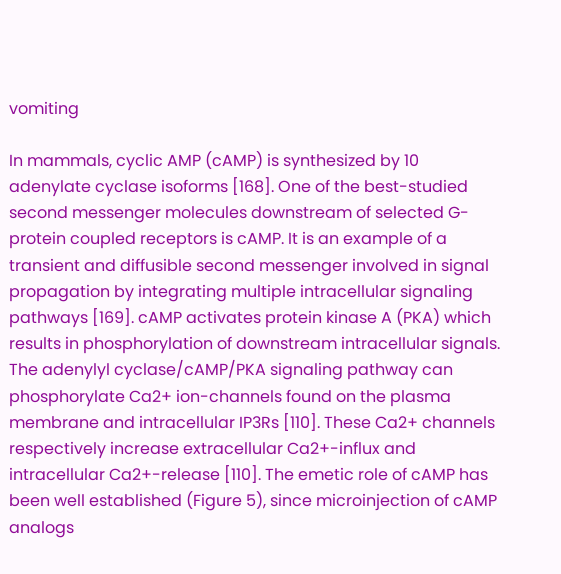vomiting

In mammals, cyclic AMP (cAMP) is synthesized by 10 adenylate cyclase isoforms [168]. One of the best-studied second messenger molecules downstream of selected G-protein coupled receptors is cAMP. It is an example of a transient and diffusible second messenger involved in signal propagation by integrating multiple intracellular signaling pathways [169]. cAMP activates protein kinase A (PKA) which results in phosphorylation of downstream intracellular signals. The adenylyl cyclase/cAMP/PKA signaling pathway can phosphorylate Ca2+ ion-channels found on the plasma membrane and intracellular IP3Rs [110]. These Ca2+ channels respectively increase extracellular Ca2+-influx and intracellular Ca2+-release [110]. The emetic role of cAMP has been well established (Figure 5), since microinjection of cAMP analogs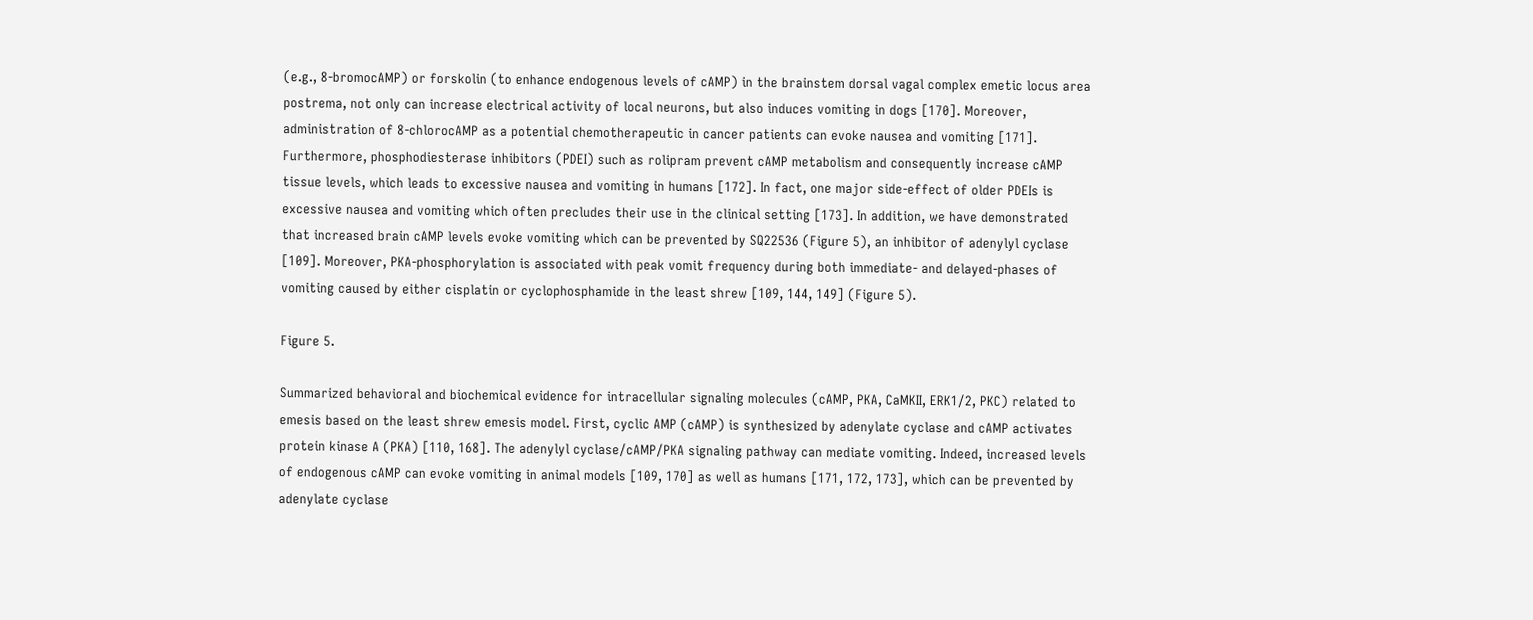(e.g., 8-bromocAMP) or forskolin (to enhance endogenous levels of cAMP) in the brainstem dorsal vagal complex emetic locus area postrema, not only can increase electrical activity of local neurons, but also induces vomiting in dogs [170]. Moreover, administration of 8-chlorocAMP as a potential chemotherapeutic in cancer patients can evoke nausea and vomiting [171]. Furthermore, phosphodiesterase inhibitors (PDEI) such as rolipram prevent cAMP metabolism and consequently increase cAMP tissue levels, which leads to excessive nausea and vomiting in humans [172]. In fact, one major side-effect of older PDEIs is excessive nausea and vomiting which often precludes their use in the clinical setting [173]. In addition, we have demonstrated that increased brain cAMP levels evoke vomiting which can be prevented by SQ22536 (Figure 5), an inhibitor of adenylyl cyclase [109]. Moreover, PKA-phosphorylation is associated with peak vomit frequency during both immediate- and delayed-phases of vomiting caused by either cisplatin or cyclophosphamide in the least shrew [109, 144, 149] (Figure 5).

Figure 5.

Summarized behavioral and biochemical evidence for intracellular signaling molecules (cAMP, PKA, CaMKII, ERK1/2, PKC) related to emesis based on the least shrew emesis model. First, cyclic AMP (cAMP) is synthesized by adenylate cyclase and cAMP activates protein kinase A (PKA) [110, 168]. The adenylyl cyclase/cAMP/PKA signaling pathway can mediate vomiting. Indeed, increased levels of endogenous cAMP can evoke vomiting in animal models [109, 170] as well as humans [171, 172, 173], which can be prevented by adenylate cyclase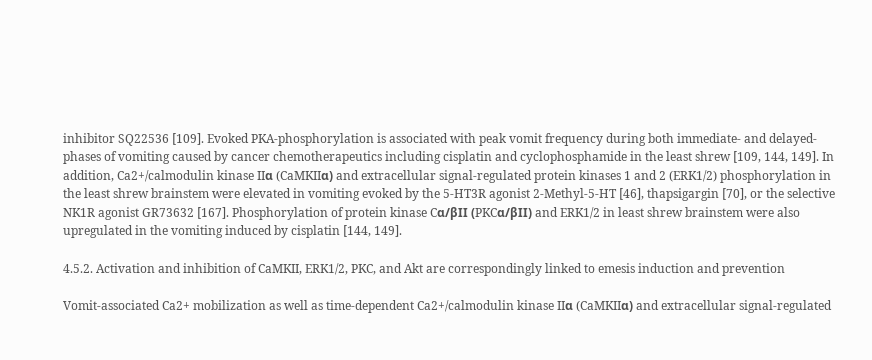inhibitor SQ22536 [109]. Evoked PKA-phosphorylation is associated with peak vomit frequency during both immediate- and delayed-phases of vomiting caused by cancer chemotherapeutics including cisplatin and cyclophosphamide in the least shrew [109, 144, 149]. In addition, Ca2+/calmodulin kinase IIα (CaMKIIα) and extracellular signal-regulated protein kinases 1 and 2 (ERK1/2) phosphorylation in the least shrew brainstem were elevated in vomiting evoked by the 5-HT3R agonist 2-Methyl-5-HT [46], thapsigargin [70], or the selective NK1R agonist GR73632 [167]. Phosphorylation of protein kinase Cα/βII (PKCα/βII) and ERK1/2 in least shrew brainstem were also upregulated in the vomiting induced by cisplatin [144, 149].

4.5.2. Activation and inhibition of CaMKII, ERK1/2, PKC, and Akt are correspondingly linked to emesis induction and prevention

Vomit-associated Ca2+ mobilization as well as time-dependent Ca2+/calmodulin kinase IIα (CaMKIIα) and extracellular signal-regulated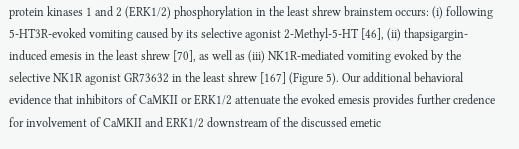protein kinases 1 and 2 (ERK1/2) phosphorylation in the least shrew brainstem occurs: (i) following 5-HT3R-evoked vomiting caused by its selective agonist 2-Methyl-5-HT [46], (ii) thapsigargin-induced emesis in the least shrew [70], as well as (iii) NK1R-mediated vomiting evoked by the selective NK1R agonist GR73632 in the least shrew [167] (Figure 5). Our additional behavioral evidence that inhibitors of CaMKII or ERK1/2 attenuate the evoked emesis provides further credence for involvement of CaMKII and ERK1/2 downstream of the discussed emetic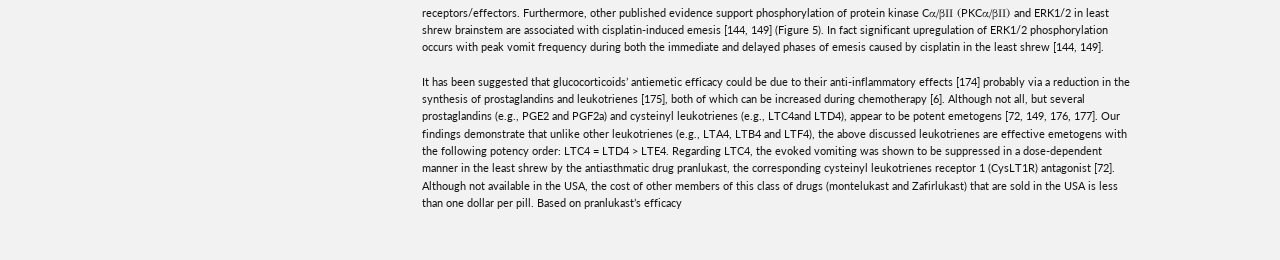receptors/effectors. Furthermore, other published evidence support phosphorylation of protein kinase Cα/βII (PKCα/βII) and ERK1/2 in least shrew brainstem are associated with cisplatin-induced emesis [144, 149] (Figure 5). In fact significant upregulation of ERK1/2 phosphorylation occurs with peak vomit frequency during both the immediate and delayed phases of emesis caused by cisplatin in the least shrew [144, 149].

It has been suggested that glucocorticoids’ antiemetic efficacy could be due to their anti-inflammatory effects [174] probably via a reduction in the synthesis of prostaglandins and leukotrienes [175], both of which can be increased during chemotherapy [6]. Although not all, but several prostaglandins (e.g., PGE2 and PGF2a) and cysteinyl leukotrienes (e.g., LTC4and LTD4), appear to be potent emetogens [72, 149, 176, 177]. Our findings demonstrate that unlike other leukotrienes (e.g., LTA4, LTB4 and LTF4), the above discussed leukotrienes are effective emetogens with the following potency order: LTC4 = LTD4 > LTE4. Regarding LTC4, the evoked vomiting was shown to be suppressed in a dose-dependent manner in the least shrew by the antiasthmatic drug pranlukast, the corresponding cysteinyl leukotrienes receptor 1 (CysLT1R) antagonist [72]. Although not available in the USA, the cost of other members of this class of drugs (montelukast and Zafirlukast) that are sold in the USA is less than one dollar per pill. Based on pranlukast’s efficacy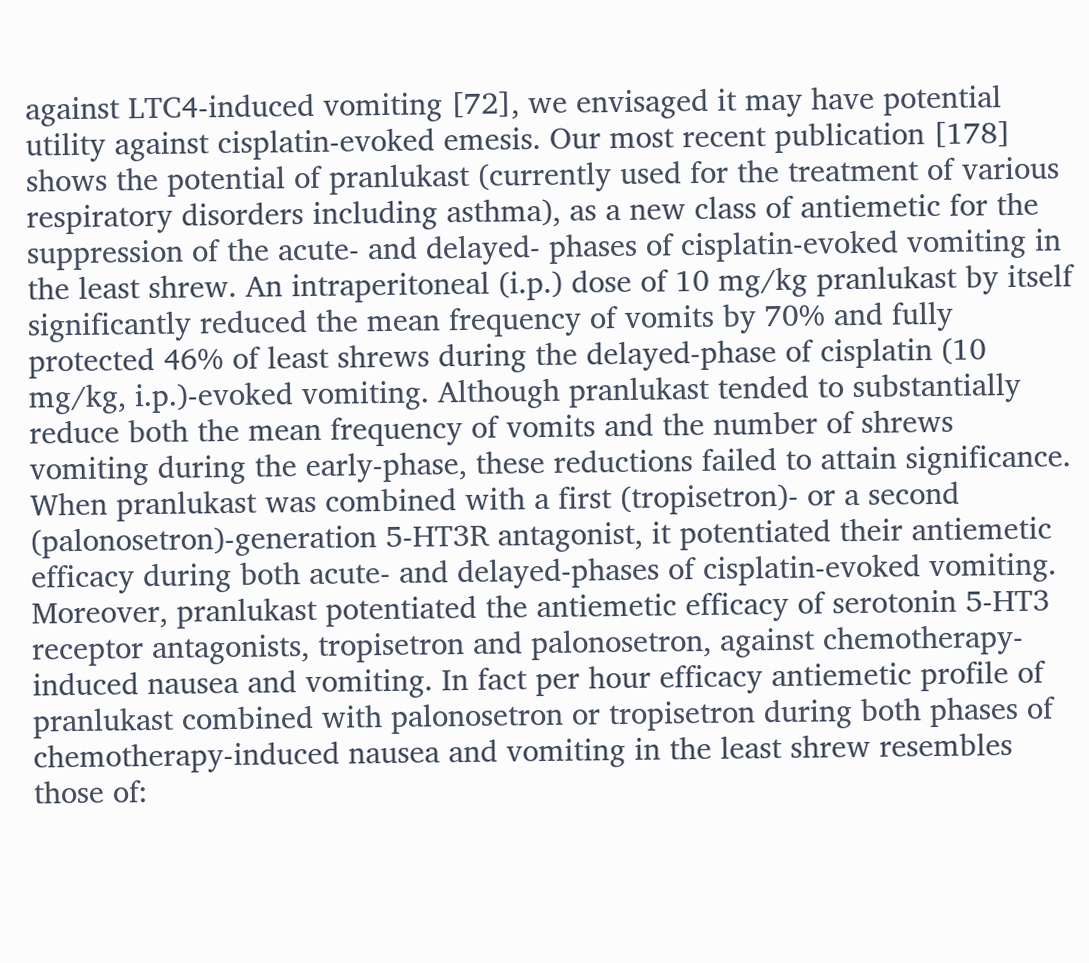against LTC4-induced vomiting [72], we envisaged it may have potential utility against cisplatin-evoked emesis. Our most recent publication [178] shows the potential of pranlukast (currently used for the treatment of various respiratory disorders including asthma), as a new class of antiemetic for the suppression of the acute- and delayed- phases of cisplatin-evoked vomiting in the least shrew. An intraperitoneal (i.p.) dose of 10 mg/kg pranlukast by itself significantly reduced the mean frequency of vomits by 70% and fully protected 46% of least shrews during the delayed-phase of cisplatin (10 mg/kg, i.p.)-evoked vomiting. Although pranlukast tended to substantially reduce both the mean frequency of vomits and the number of shrews vomiting during the early-phase, these reductions failed to attain significance. When pranlukast was combined with a first (tropisetron)- or a second (palonosetron)-generation 5-HT3R antagonist, it potentiated their antiemetic efficacy during both acute- and delayed-phases of cisplatin-evoked vomiting. Moreover, pranlukast potentiated the antiemetic efficacy of serotonin 5-HT3 receptor antagonists, tropisetron and palonosetron, against chemotherapy-induced nausea and vomiting. In fact per hour efficacy antiemetic profile of pranlukast combined with palonosetron or tropisetron during both phases of chemotherapy-induced nausea and vomiting in the least shrew resembles those of: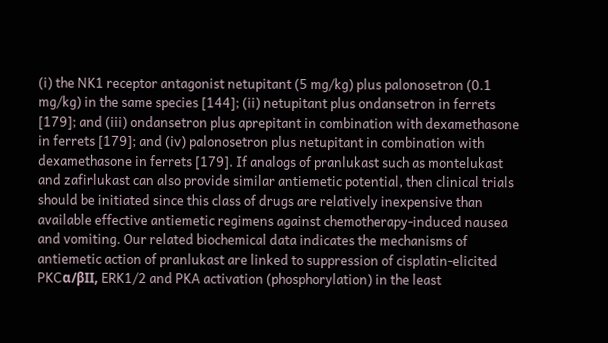(i) the NK1 receptor antagonist netupitant (5 mg/kg) plus palonosetron (0.1 mg/kg) in the same species [144]; (ii) netupitant plus ondansetron in ferrets [179]; and (iii) ondansetron plus aprepitant in combination with dexamethasone in ferrets [179]; and (iv) palonosetron plus netupitant in combination with dexamethasone in ferrets [179]. If analogs of pranlukast such as montelukast and zafirlukast can also provide similar antiemetic potential, then clinical trials should be initiated since this class of drugs are relatively inexpensive than available effective antiemetic regimens against chemotherapy-induced nausea and vomiting. Our related biochemical data indicates the mechanisms of antiemetic action of pranlukast are linked to suppression of cisplatin-elicited PKCα/βII, ERK1/2 and PKA activation (phosphorylation) in the least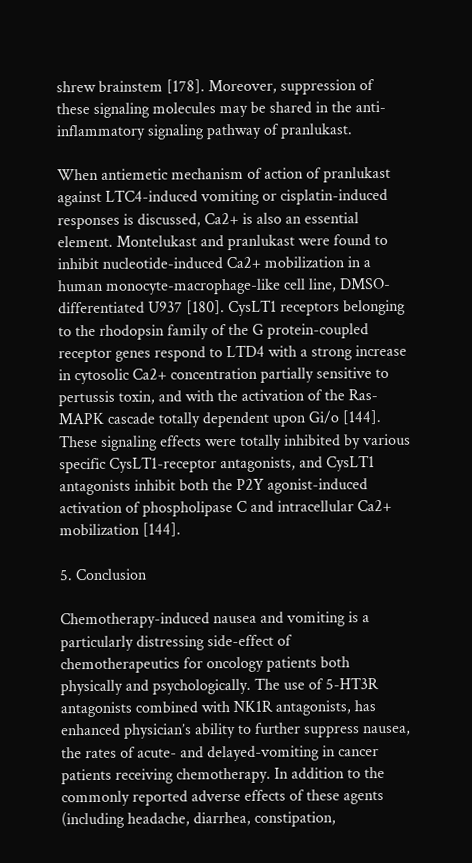shrew brainstem [178]. Moreover, suppression of these signaling molecules may be shared in the anti-inflammatory signaling pathway of pranlukast.

When antiemetic mechanism of action of pranlukast against LTC4-induced vomiting or cisplatin-induced responses is discussed, Ca2+ is also an essential element. Montelukast and pranlukast were found to inhibit nucleotide-induced Ca2+ mobilization in a human monocyte-macrophage-like cell line, DMSO-differentiated U937 [180]. CysLT1 receptors belonging to the rhodopsin family of the G protein-coupled receptor genes respond to LTD4 with a strong increase in cytosolic Ca2+ concentration partially sensitive to pertussis toxin, and with the activation of the Ras-MAPK cascade totally dependent upon Gi/o [144]. These signaling effects were totally inhibited by various specific CysLT1-receptor antagonists, and CysLT1 antagonists inhibit both the P2Y agonist-induced activation of phospholipase C and intracellular Ca2+ mobilization [144].

5. Conclusion

Chemotherapy-induced nausea and vomiting is a particularly distressing side-effect of chemotherapeutics for oncology patients both physically and psychologically. The use of 5-HT3R antagonists combined with NK1R antagonists, has enhanced physician’s ability to further suppress nausea, the rates of acute- and delayed-vomiting in cancer patients receiving chemotherapy. In addition to the commonly reported adverse effects of these agents (including headache, diarrhea, constipation,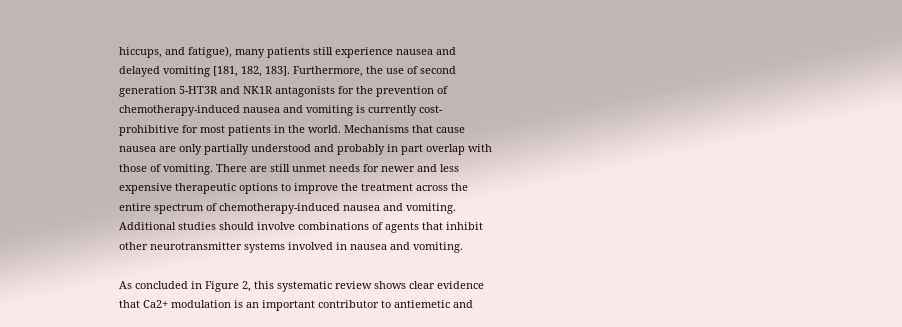hiccups, and fatigue), many patients still experience nausea and delayed vomiting [181, 182, 183]. Furthermore, the use of second generation 5-HT3R and NK1R antagonists for the prevention of chemotherapy-induced nausea and vomiting is currently cost-prohibitive for most patients in the world. Mechanisms that cause nausea are only partially understood and probably in part overlap with those of vomiting. There are still unmet needs for newer and less expensive therapeutic options to improve the treatment across the entire spectrum of chemotherapy-induced nausea and vomiting. Additional studies should involve combinations of agents that inhibit other neurotransmitter systems involved in nausea and vomiting.

As concluded in Figure 2, this systematic review shows clear evidence that Ca2+ modulation is an important contributor to antiemetic and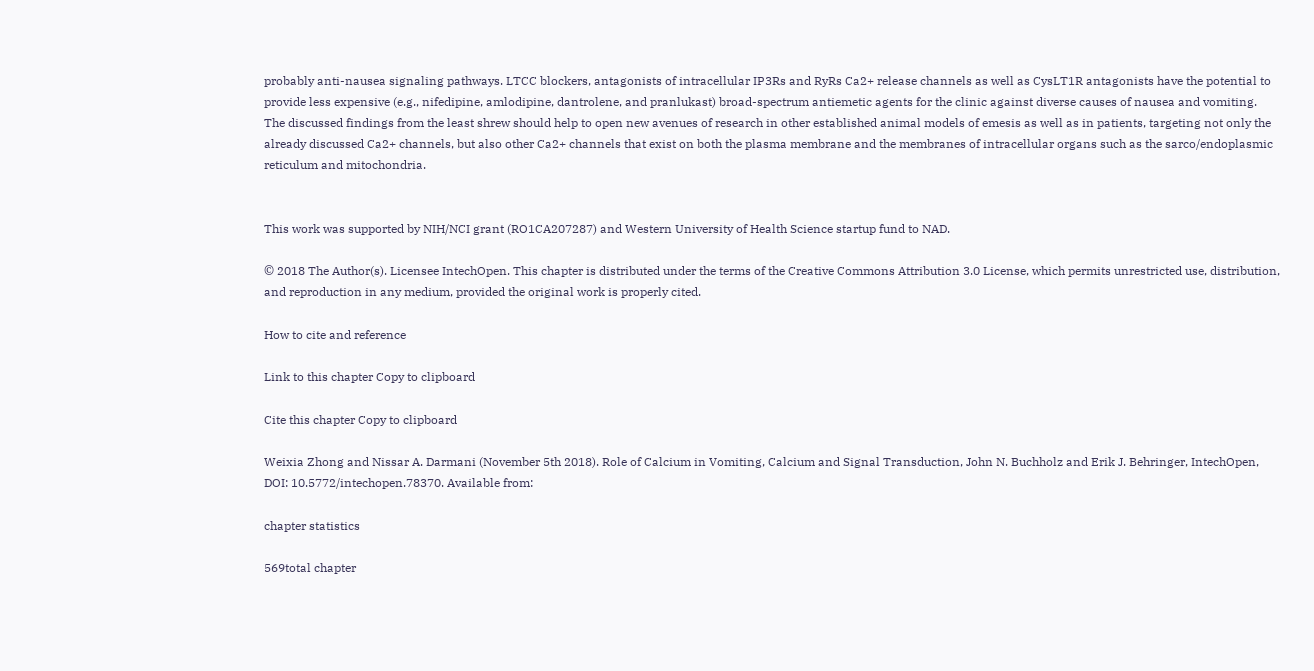probably anti-nausea signaling pathways. LTCC blockers, antagonists of intracellular IP3Rs and RyRs Ca2+ release channels as well as CysLT1R antagonists have the potential to provide less expensive (e.g., nifedipine, amlodipine, dantrolene, and pranlukast) broad-spectrum antiemetic agents for the clinic against diverse causes of nausea and vomiting. The discussed findings from the least shrew should help to open new avenues of research in other established animal models of emesis as well as in patients, targeting not only the already discussed Ca2+ channels, but also other Ca2+ channels that exist on both the plasma membrane and the membranes of intracellular organs such as the sarco/endoplasmic reticulum and mitochondria.


This work was supported by NIH/NCI grant (RO1CA207287) and Western University of Health Science startup fund to NAD.

© 2018 The Author(s). Licensee IntechOpen. This chapter is distributed under the terms of the Creative Commons Attribution 3.0 License, which permits unrestricted use, distribution, and reproduction in any medium, provided the original work is properly cited.

How to cite and reference

Link to this chapter Copy to clipboard

Cite this chapter Copy to clipboard

Weixia Zhong and Nissar A. Darmani (November 5th 2018). Role of Calcium in Vomiting, Calcium and Signal Transduction, John N. Buchholz and Erik J. Behringer, IntechOpen, DOI: 10.5772/intechopen.78370. Available from:

chapter statistics

569total chapter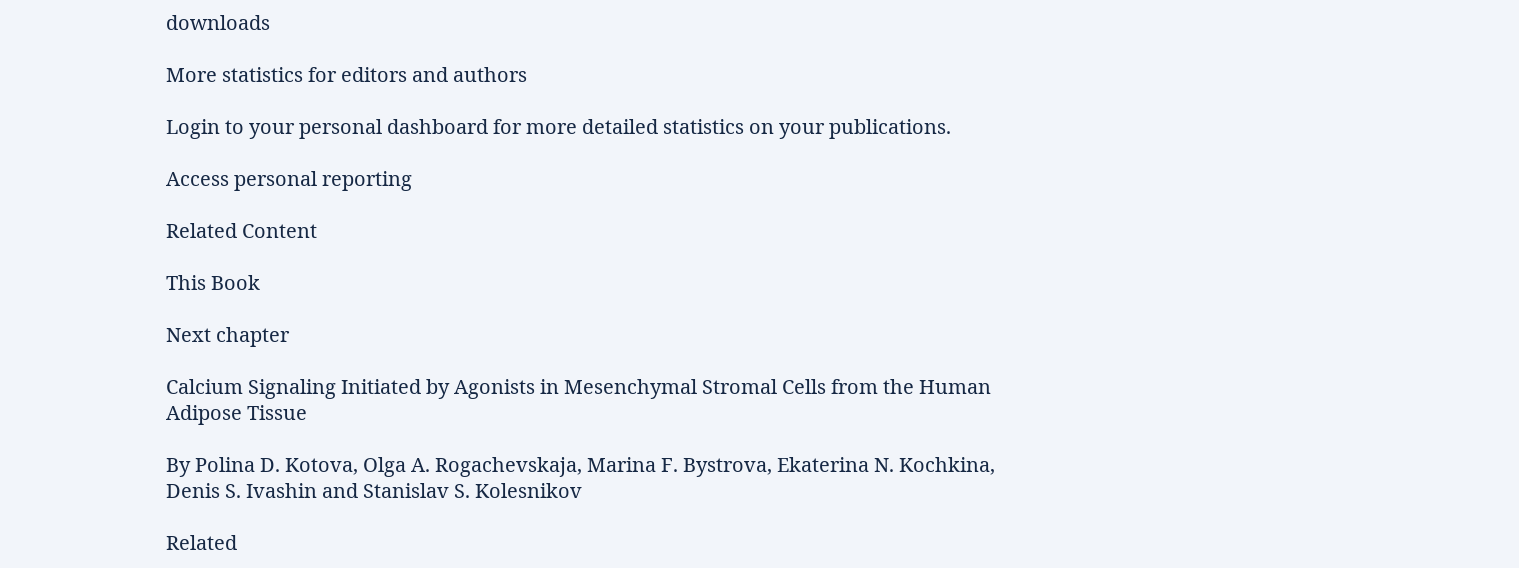downloads

More statistics for editors and authors

Login to your personal dashboard for more detailed statistics on your publications.

Access personal reporting

Related Content

This Book

Next chapter

Calcium Signaling Initiated by Agonists in Mesenchymal Stromal Cells from the Human Adipose Tissue

By Polina D. Kotova, Olga A. Rogachevskaja, Marina F. Bystrova, Ekaterina N. Kochkina, Denis S. Ivashin and Stanislav S. Kolesnikov

Related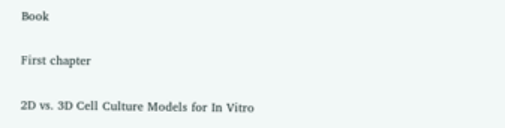Book

First chapter

2D vs. 3D Cell Culture Models for In Vitro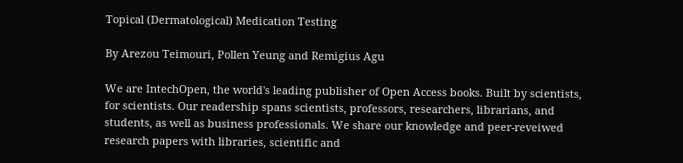Topical (Dermatological) Medication Testing

By Arezou Teimouri, Pollen Yeung and Remigius Agu

We are IntechOpen, the world's leading publisher of Open Access books. Built by scientists, for scientists. Our readership spans scientists, professors, researchers, librarians, and students, as well as business professionals. We share our knowledge and peer-reveiwed research papers with libraries, scientific and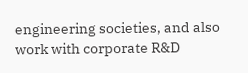engineering societies, and also work with corporate R&D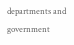departments and government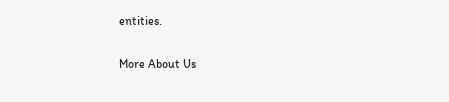entities.

More About Us